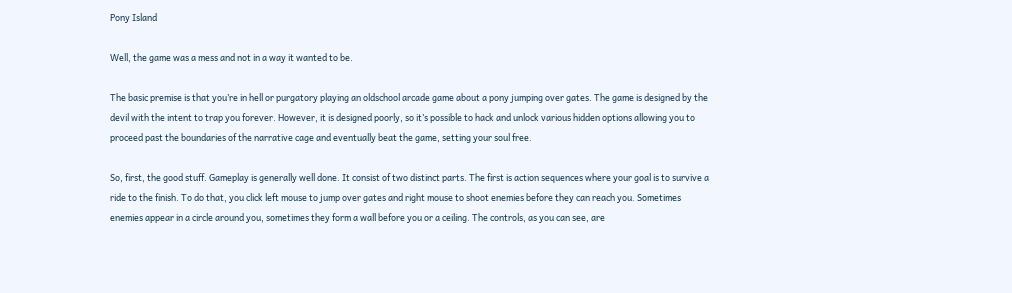Pony Island

Well, the game was a mess and not in a way it wanted to be.

The basic premise is that you’re in hell or purgatory playing an oldschool arcade game about a pony jumping over gates. The game is designed by the devil with the intent to trap you forever. However, it is designed poorly, so it’s possible to hack and unlock various hidden options allowing you to proceed past the boundaries of the narrative cage and eventually beat the game, setting your soul free.

So, first, the good stuff. Gameplay is generally well done. It consist of two distinct parts. The first is action sequences where your goal is to survive a ride to the finish. To do that, you click left mouse to jump over gates and right mouse to shoot enemies before they can reach you. Sometimes enemies appear in a circle around you, sometimes they form a wall before you or a ceiling. The controls, as you can see, are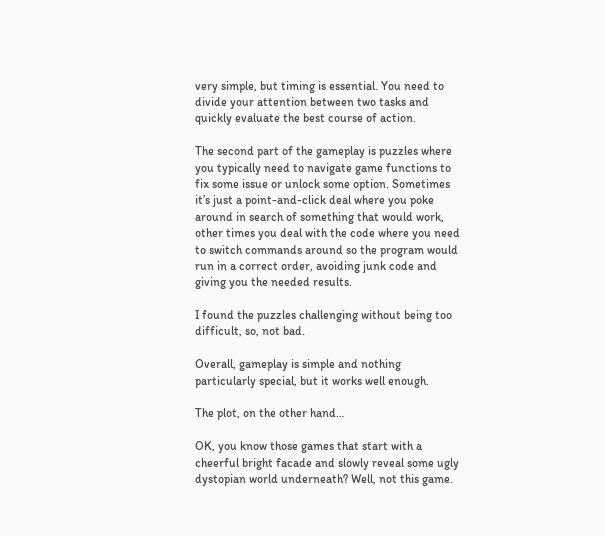very simple, but timing is essential. You need to divide your attention between two tasks and quickly evaluate the best course of action.

The second part of the gameplay is puzzles where you typically need to navigate game functions to fix some issue or unlock some option. Sometimes it’s just a point-and-click deal where you poke around in search of something that would work, other times you deal with the code where you need to switch commands around so the program would run in a correct order, avoiding junk code and giving you the needed results.

I found the puzzles challenging without being too difficult, so, not bad.

Overall, gameplay is simple and nothing particularly special, but it works well enough.

The plot, on the other hand…

OK, you know those games that start with a cheerful bright facade and slowly reveal some ugly dystopian world underneath? Well, not this game.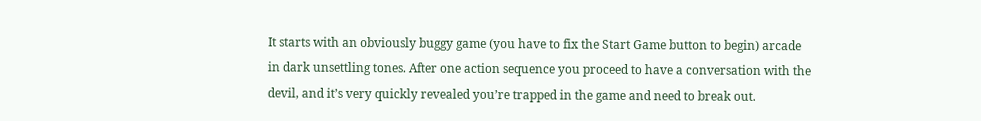It starts with an obviously buggy game (you have to fix the Start Game button to begin) arcade in dark unsettling tones. After one action sequence you proceed to have a conversation with the devil, and it’s very quickly revealed you’re trapped in the game and need to break out.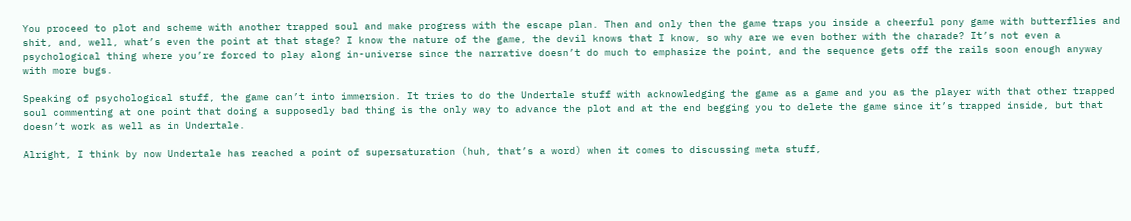You proceed to plot and scheme with another trapped soul and make progress with the escape plan. Then and only then the game traps you inside a cheerful pony game with butterflies and shit, and, well, what’s even the point at that stage? I know the nature of the game, the devil knows that I know, so why are we even bother with the charade? It’s not even a psychological thing where you’re forced to play along in-universe since the narrative doesn’t do much to emphasize the point, and the sequence gets off the rails soon enough anyway with more bugs.

Speaking of psychological stuff, the game can’t into immersion. It tries to do the Undertale stuff with acknowledging the game as a game and you as the player with that other trapped soul commenting at one point that doing a supposedly bad thing is the only way to advance the plot and at the end begging you to delete the game since it’s trapped inside, but that doesn’t work as well as in Undertale.

Alright, I think by now Undertale has reached a point of supersaturation (huh, that’s a word) when it comes to discussing meta stuff,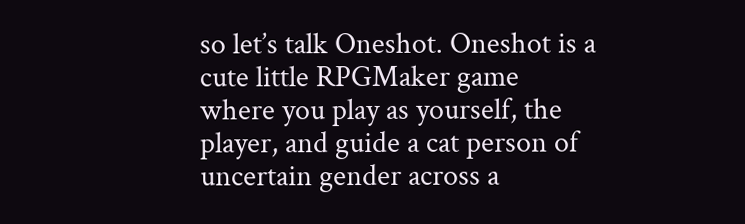so let’s talk Oneshot. Oneshot is a cute little RPGMaker game where you play as yourself, the player, and guide a cat person of uncertain gender across a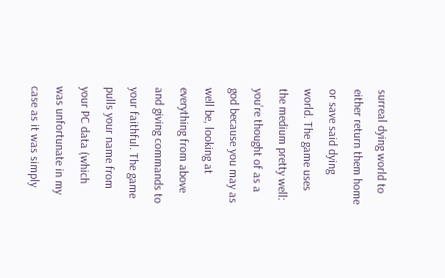surreal dying world to either return them home or save said dying world. The game uses the medium pretty well: you’re thought of as a god because you may as well be, looking at everything from above and giving commands to your faithful. The game pulls your name from your PC data (which was unfortunate in my case as it was simply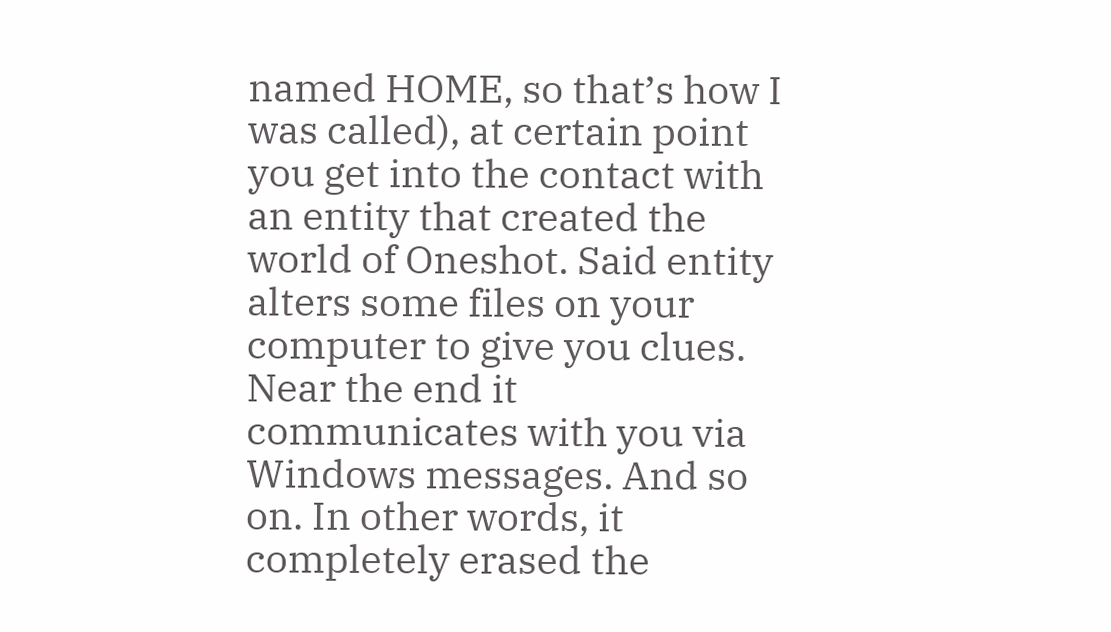named HOME, so that’s how I was called), at certain point you get into the contact with an entity that created the world of Oneshot. Said entity alters some files on your computer to give you clues. Near the end it communicates with you via Windows messages. And so on. In other words, it completely erased the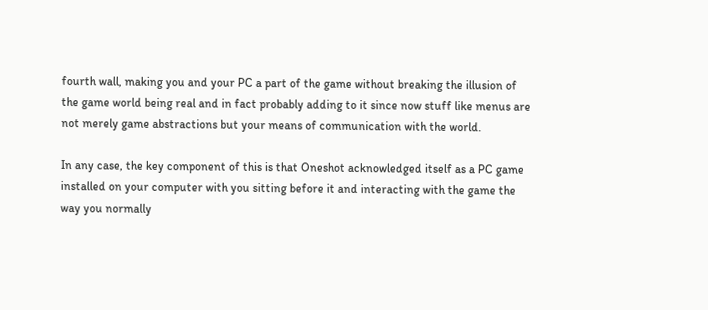fourth wall, making you and your PC a part of the game without breaking the illusion of the game world being real and in fact probably adding to it since now stuff like menus are not merely game abstractions but your means of communication with the world.

In any case, the key component of this is that Oneshot acknowledged itself as a PC game installed on your computer with you sitting before it and interacting with the game the way you normally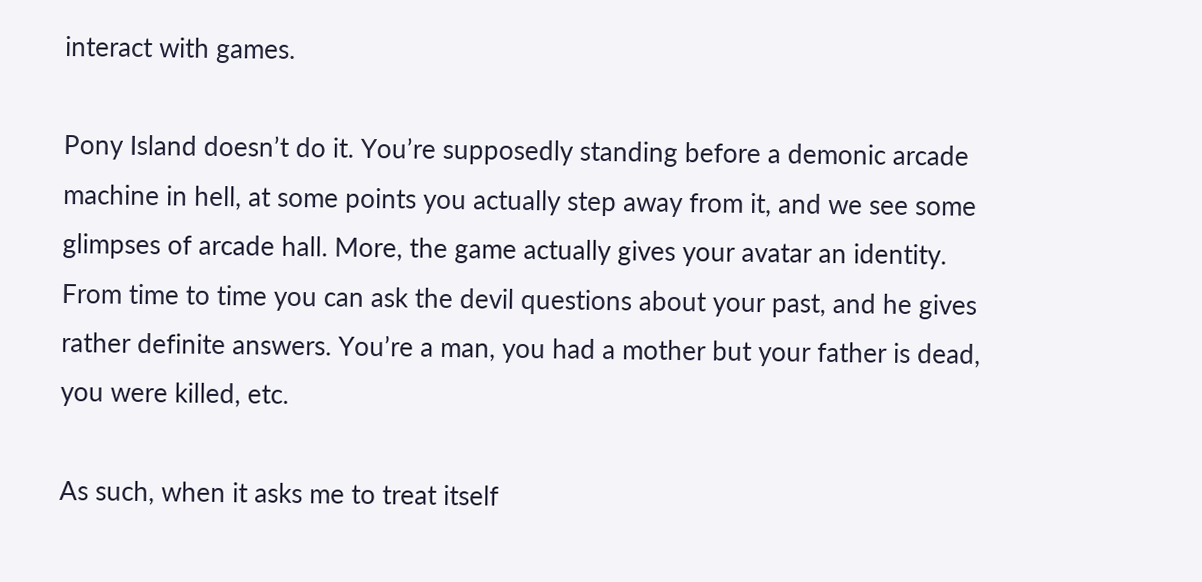interact with games.

Pony Island doesn’t do it. You’re supposedly standing before a demonic arcade machine in hell, at some points you actually step away from it, and we see some glimpses of arcade hall. More, the game actually gives your avatar an identity. From time to time you can ask the devil questions about your past, and he gives rather definite answers. You’re a man, you had a mother but your father is dead, you were killed, etc.

As such, when it asks me to treat itself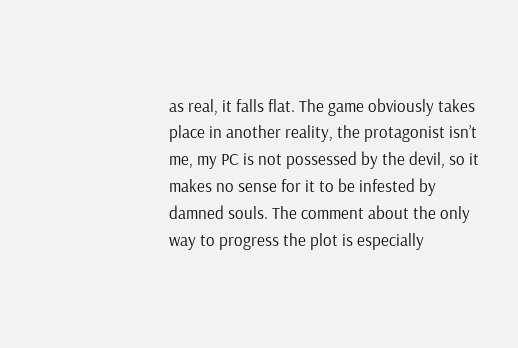as real, it falls flat. The game obviously takes place in another reality, the protagonist isn’t me, my PC is not possessed by the devil, so it makes no sense for it to be infested by damned souls. The comment about the only way to progress the plot is especially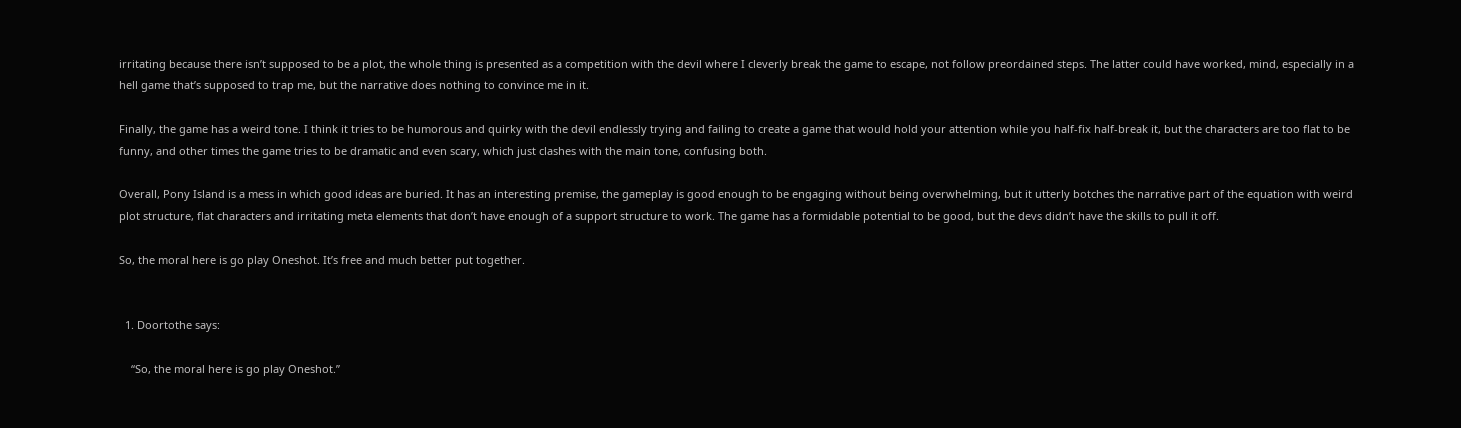irritating because there isn’t supposed to be a plot, the whole thing is presented as a competition with the devil where I cleverly break the game to escape, not follow preordained steps. The latter could have worked, mind, especially in a hell game that’s supposed to trap me, but the narrative does nothing to convince me in it.

Finally, the game has a weird tone. I think it tries to be humorous and quirky with the devil endlessly trying and failing to create a game that would hold your attention while you half-fix half-break it, but the characters are too flat to be funny, and other times the game tries to be dramatic and even scary, which just clashes with the main tone, confusing both.

Overall, Pony Island is a mess in which good ideas are buried. It has an interesting premise, the gameplay is good enough to be engaging without being overwhelming, but it utterly botches the narrative part of the equation with weird plot structure, flat characters and irritating meta elements that don’t have enough of a support structure to work. The game has a formidable potential to be good, but the devs didn’t have the skills to pull it off.

So, the moral here is go play Oneshot. It’s free and much better put together.


  1. Doortothe says:

    “So, the moral here is go play Oneshot.”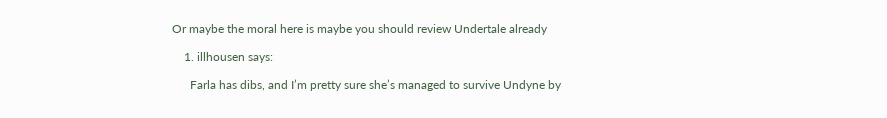Or maybe the moral here is maybe you should review Undertale already

    1. illhousen says:

      Farla has dibs, and I’m pretty sure she’s managed to survive Undyne by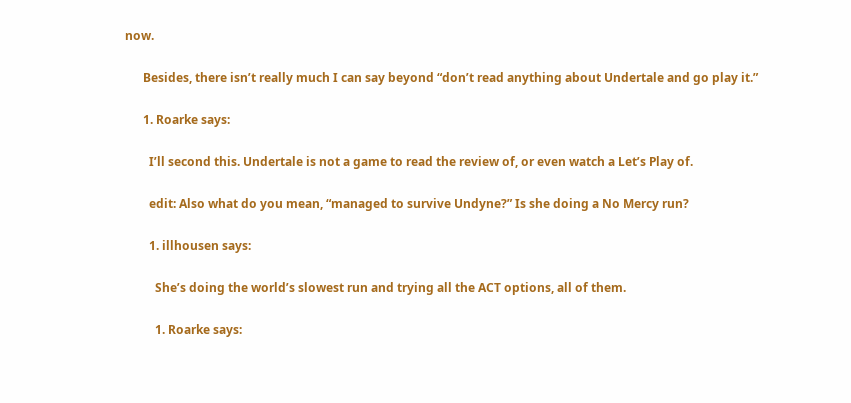now.

      Besides, there isn’t really much I can say beyond “don’t read anything about Undertale and go play it.”

      1. Roarke says:

        I’ll second this. Undertale is not a game to read the review of, or even watch a Let’s Play of.

        edit: Also what do you mean, “managed to survive Undyne?” Is she doing a No Mercy run?

        1. illhousen says:

          She’s doing the world’s slowest run and trying all the ACT options, all of them.

          1. Roarke says: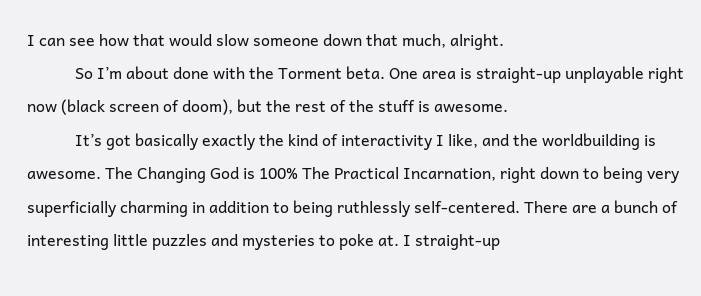I can see how that would slow someone down that much, alright.
            So I’m about done with the Torment beta. One area is straight-up unplayable right now (black screen of doom), but the rest of the stuff is awesome.
            It’s got basically exactly the kind of interactivity I like, and the worldbuilding is awesome. The Changing God is 100% The Practical Incarnation, right down to being very superficially charming in addition to being ruthlessly self-centered. There are a bunch of interesting little puzzles and mysteries to poke at. I straight-up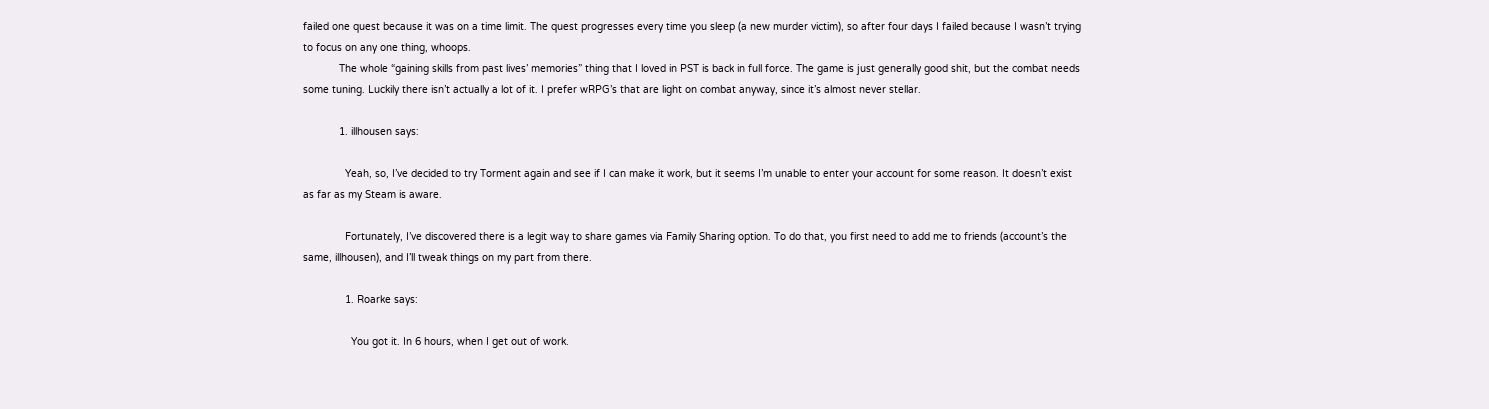failed one quest because it was on a time limit. The quest progresses every time you sleep (a new murder victim), so after four days I failed because I wasn’t trying to focus on any one thing, whoops.
            The whole “gaining skills from past lives’ memories” thing that I loved in PST is back in full force. The game is just generally good shit, but the combat needs some tuning. Luckily there isn’t actually a lot of it. I prefer wRPG’s that are light on combat anyway, since it’s almost never stellar.

            1. illhousen says:

              Yeah, so, I’ve decided to try Torment again and see if I can make it work, but it seems I’m unable to enter your account for some reason. It doesn’t exist as far as my Steam is aware.

              Fortunately, I’ve discovered there is a legit way to share games via Family Sharing option. To do that, you first need to add me to friends (account’s the same, illhousen), and I’ll tweak things on my part from there.

              1. Roarke says:

                You got it. In 6 hours, when I get out of work.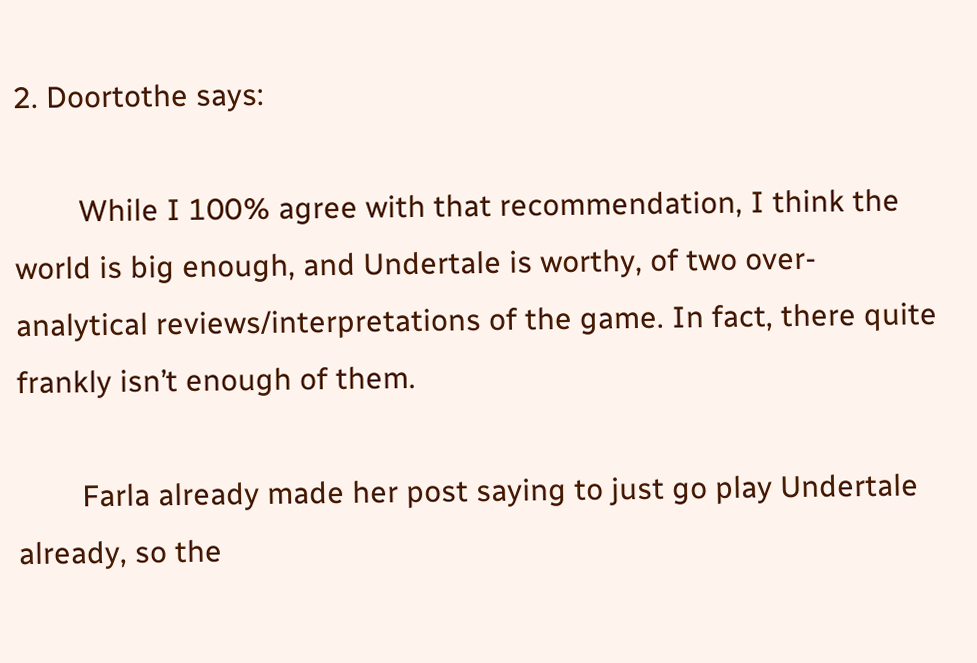2. Doortothe says:

        While I 100% agree with that recommendation, I think the world is big enough, and Undertale is worthy, of two over-analytical reviews/interpretations of the game. In fact, there quite frankly isn’t enough of them.

        Farla already made her post saying to just go play Undertale already, so the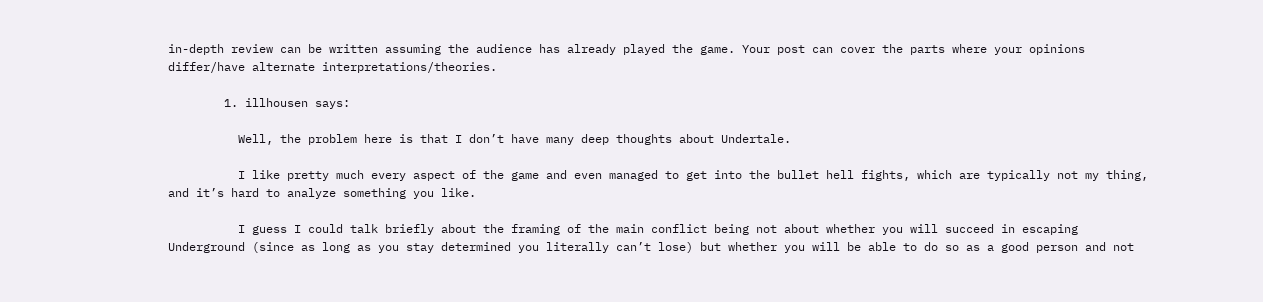in-depth review can be written assuming the audience has already played the game. Your post can cover the parts where your opinions differ/have alternate interpretations/theories.

        1. illhousen says:

          Well, the problem here is that I don’t have many deep thoughts about Undertale.

          I like pretty much every aspect of the game and even managed to get into the bullet hell fights, which are typically not my thing, and it’s hard to analyze something you like.

          I guess I could talk briefly about the framing of the main conflict being not about whether you will succeed in escaping Underground (since as long as you stay determined you literally can’t lose) but whether you will be able to do so as a good person and not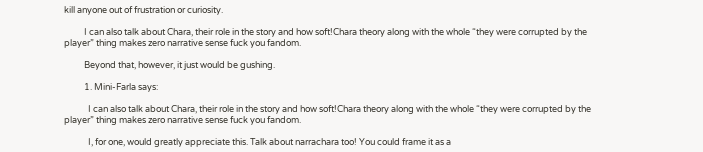kill anyone out of frustration or curiosity.

          I can also talk about Chara, their role in the story and how soft!Chara theory along with the whole “they were corrupted by the player” thing makes zero narrative sense fuck you fandom.

          Beyond that, however, it just would be gushing.

          1. Mini-Farla says:

            I can also talk about Chara, their role in the story and how soft!Chara theory along with the whole “they were corrupted by the player” thing makes zero narrative sense fuck you fandom.

            I, for one, would greatly appreciate this. Talk about narrachara too! You could frame it as a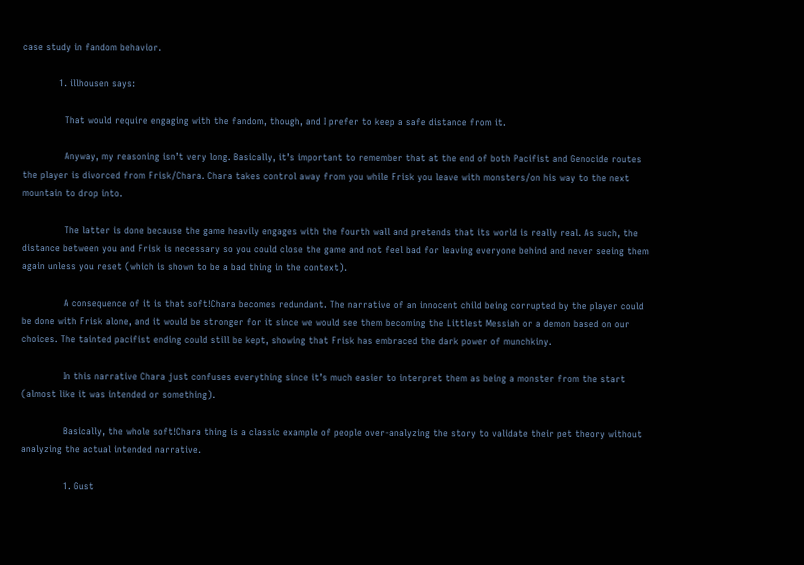case study in fandom behavior.

            1. illhousen says:

              That would require engaging with the fandom, though, and I prefer to keep a safe distance from it.

              Anyway, my reasoning isn’t very long. Basically, it’s important to remember that at the end of both Pacifist and Genocide routes the player is divorced from Frisk/Chara. Chara takes control away from you while Frisk you leave with monsters/on his way to the next mountain to drop into.

              The latter is done because the game heavily engages with the fourth wall and pretends that its world is really real. As such, the distance between you and Frisk is necessary so you could close the game and not feel bad for leaving everyone behind and never seeing them again unless you reset (which is shown to be a bad thing in the context).

              A consequence of it is that soft!Chara becomes redundant. The narrative of an innocent child being corrupted by the player could be done with Frisk alone, and it would be stronger for it since we would see them becoming the Littlest Messiah or a demon based on our choices. The tainted pacifist ending could still be kept, showing that Frisk has embraced the dark power of munchkiny.

              In this narrative Chara just confuses everything since it’s much easier to interpret them as being a monster from the start (almost like it was intended or something).

              Basically, the whole soft!Chara thing is a classic example of people over-analyzing the story to validate their pet theory without analyzing the actual intended narrative.

              1. Gust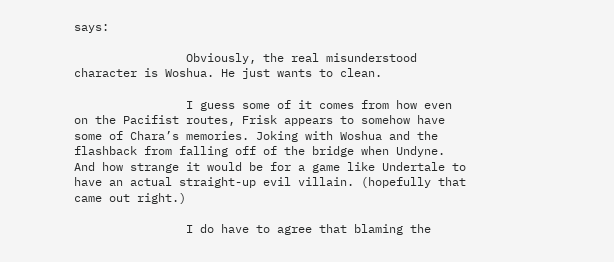says:

                Obviously, the real misunderstood character is Woshua. He just wants to clean.

                I guess some of it comes from how even on the Pacifist routes, Frisk appears to somehow have some of Chara’s memories. Joking with Woshua and the flashback from falling off of the bridge when Undyne. And how strange it would be for a game like Undertale to have an actual straight-up evil villain. (hopefully that came out right.)

                I do have to agree that blaming the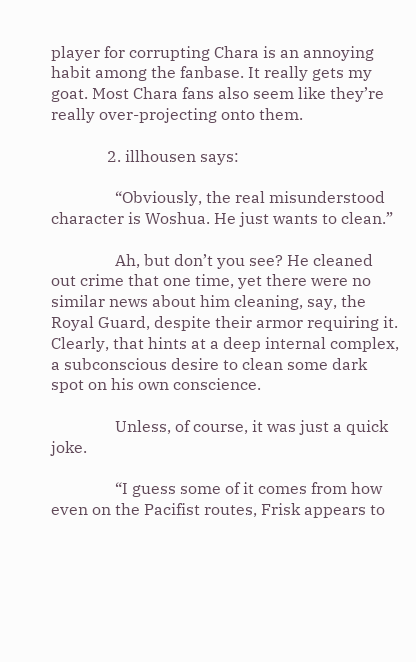player for corrupting Chara is an annoying habit among the fanbase. It really gets my goat. Most Chara fans also seem like they’re really over-projecting onto them.

              2. illhousen says:

                “Obviously, the real misunderstood character is Woshua. He just wants to clean.”

                Ah, but don’t you see? He cleaned out crime that one time, yet there were no similar news about him cleaning, say, the Royal Guard, despite their armor requiring it. Clearly, that hints at a deep internal complex, a subconscious desire to clean some dark spot on his own conscience.

                Unless, of course, it was just a quick joke.

                “I guess some of it comes from how even on the Pacifist routes, Frisk appears to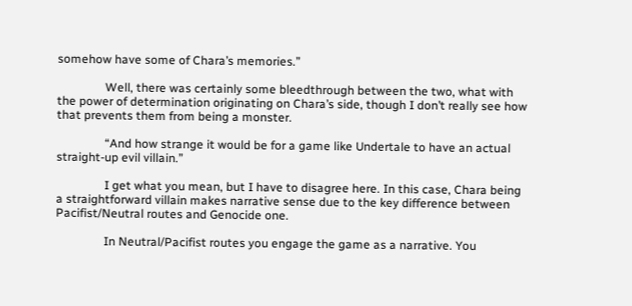somehow have some of Chara’s memories.”

                Well, there was certainly some bleedthrough between the two, what with the power of determination originating on Chara’s side, though I don’t really see how that prevents them from being a monster.

                “And how strange it would be for a game like Undertale to have an actual straight-up evil villain.”

                I get what you mean, but I have to disagree here. In this case, Chara being a straightforward villain makes narrative sense due to the key difference between Pacifist/Neutral routes and Genocide one.

                In Neutral/Pacifist routes you engage the game as a narrative. You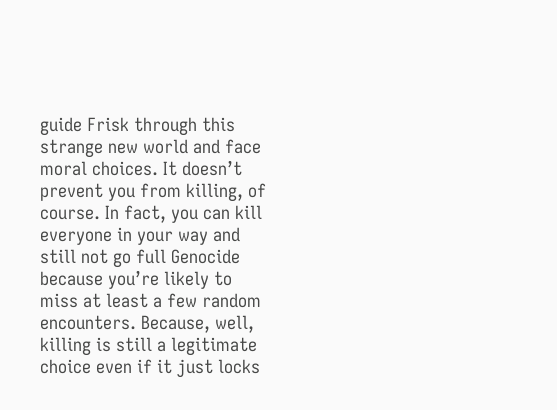guide Frisk through this strange new world and face moral choices. It doesn’t prevent you from killing, of course. In fact, you can kill everyone in your way and still not go full Genocide because you’re likely to miss at least a few random encounters. Because, well, killing is still a legitimate choice even if it just locks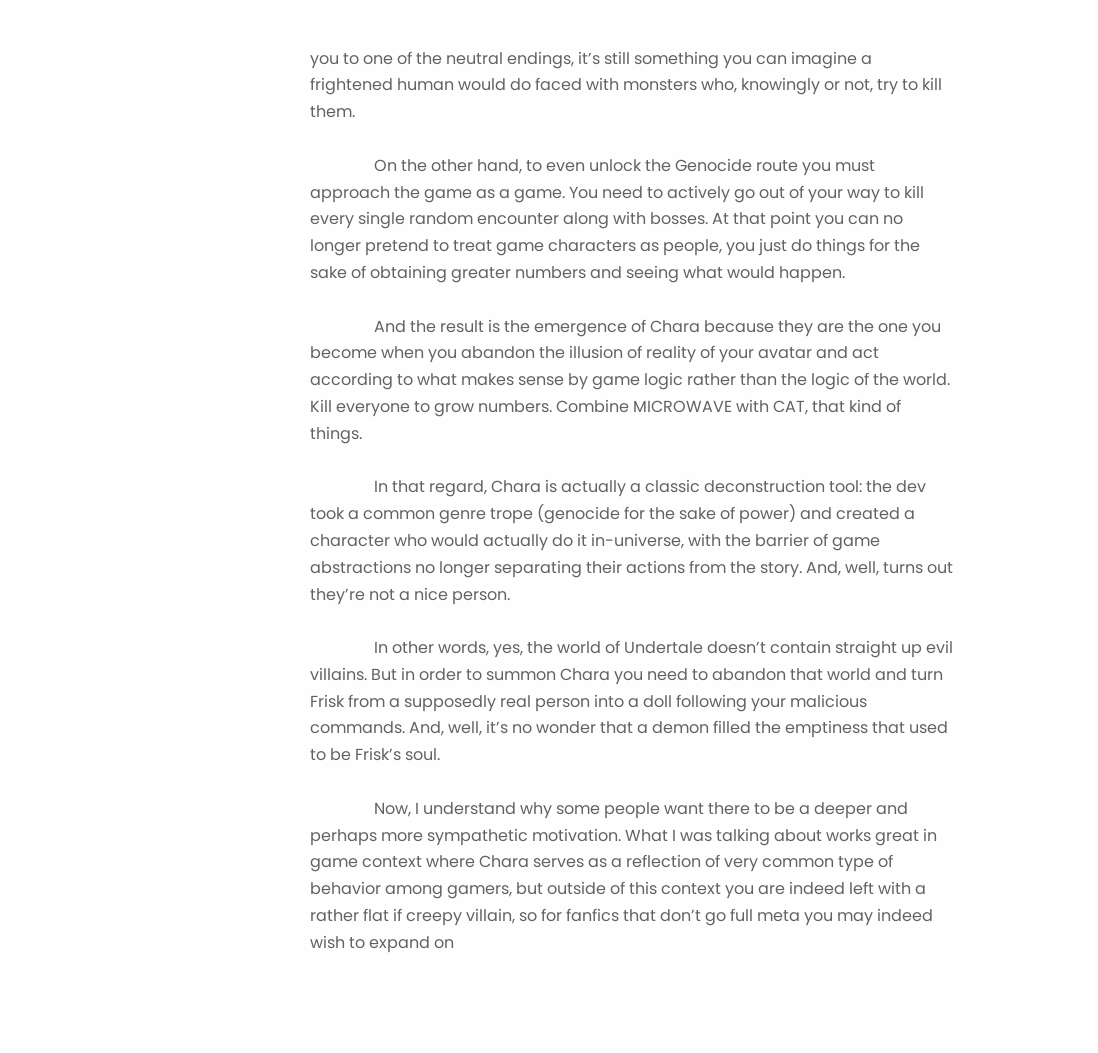you to one of the neutral endings, it’s still something you can imagine a frightened human would do faced with monsters who, knowingly or not, try to kill them.

                On the other hand, to even unlock the Genocide route you must approach the game as a game. You need to actively go out of your way to kill every single random encounter along with bosses. At that point you can no longer pretend to treat game characters as people, you just do things for the sake of obtaining greater numbers and seeing what would happen.

                And the result is the emergence of Chara because they are the one you become when you abandon the illusion of reality of your avatar and act according to what makes sense by game logic rather than the logic of the world. Kill everyone to grow numbers. Combine MICROWAVE with CAT, that kind of things.

                In that regard, Chara is actually a classic deconstruction tool: the dev took a common genre trope (genocide for the sake of power) and created a character who would actually do it in-universe, with the barrier of game abstractions no longer separating their actions from the story. And, well, turns out they’re not a nice person.

                In other words, yes, the world of Undertale doesn’t contain straight up evil villains. But in order to summon Chara you need to abandon that world and turn Frisk from a supposedly real person into a doll following your malicious commands. And, well, it’s no wonder that a demon filled the emptiness that used to be Frisk’s soul.

                Now, I understand why some people want there to be a deeper and perhaps more sympathetic motivation. What I was talking about works great in game context where Chara serves as a reflection of very common type of behavior among gamers, but outside of this context you are indeed left with a rather flat if creepy villain, so for fanfics that don’t go full meta you may indeed wish to expand on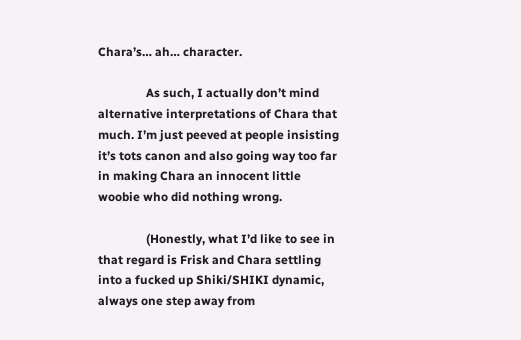Chara’s… ah… character.

                As such, I actually don’t mind alternative interpretations of Chara that much. I’m just peeved at people insisting it’s tots canon and also going way too far in making Chara an innocent little woobie who did nothing wrong.

                (Honestly, what I’d like to see in that regard is Frisk and Chara settling into a fucked up Shiki/SHIKI dynamic, always one step away from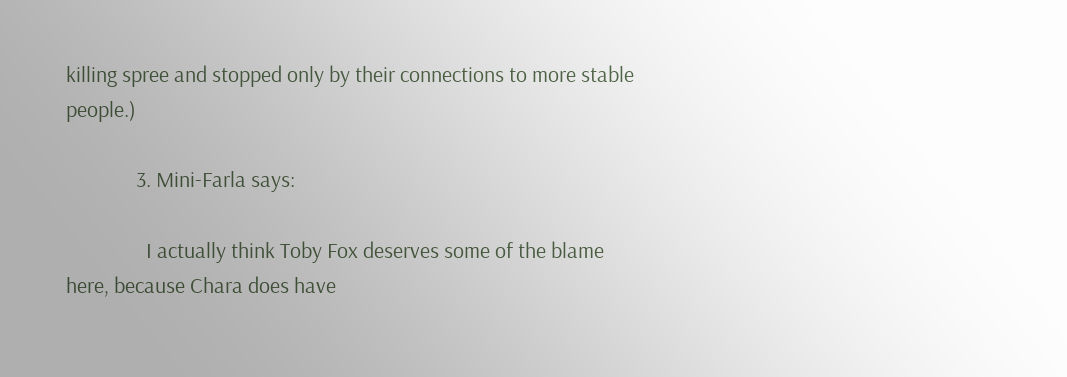killing spree and stopped only by their connections to more stable people.)

              3. Mini-Farla says:

                I actually think Toby Fox deserves some of the blame here, because Chara does have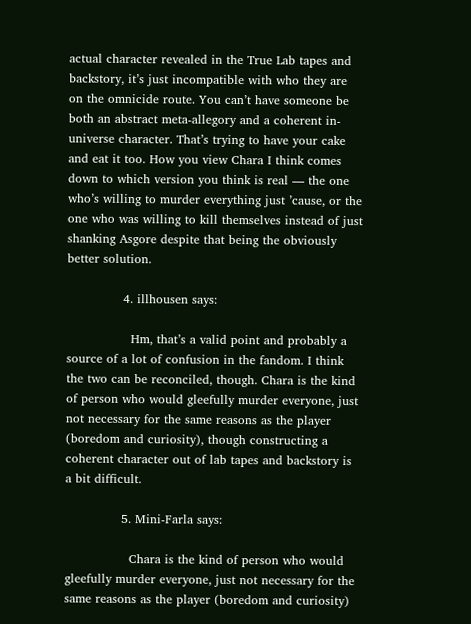actual character revealed in the True Lab tapes and backstory, it’s just incompatible with who they are on the omnicide route. You can’t have someone be both an abstract meta-allegory and a coherent in-universe character. That’s trying to have your cake and eat it too. How you view Chara I think comes down to which version you think is real — the one who’s willing to murder everything just ’cause, or the one who was willing to kill themselves instead of just shanking Asgore despite that being the obviously better solution.

              4. illhousen says:

                Hm, that’s a valid point and probably a source of a lot of confusion in the fandom. I think the two can be reconciled, though. Chara is the kind of person who would gleefully murder everyone, just not necessary for the same reasons as the player (boredom and curiosity), though constructing a coherent character out of lab tapes and backstory is a bit difficult.

              5. Mini-Farla says:

                Chara is the kind of person who would gleefully murder everyone, just not necessary for the same reasons as the player (boredom and curiosity)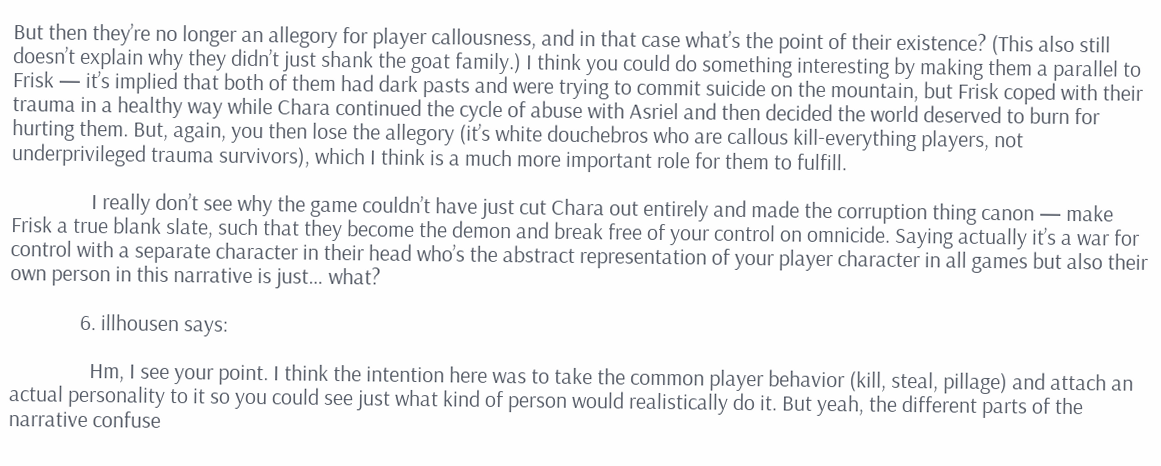But then they’re no longer an allegory for player callousness, and in that case what’s the point of their existence? (This also still doesn’t explain why they didn’t just shank the goat family.) I think you could do something interesting by making them a parallel to Frisk — it’s implied that both of them had dark pasts and were trying to commit suicide on the mountain, but Frisk coped with their trauma in a healthy way while Chara continued the cycle of abuse with Asriel and then decided the world deserved to burn for hurting them. But, again, you then lose the allegory (it’s white douchebros who are callous kill-everything players, not underprivileged trauma survivors), which I think is a much more important role for them to fulfill.

                I really don’t see why the game couldn’t have just cut Chara out entirely and made the corruption thing canon — make Frisk a true blank slate, such that they become the demon and break free of your control on omnicide. Saying actually it’s a war for control with a separate character in their head who’s the abstract representation of your player character in all games but also their own person in this narrative is just… what?

              6. illhousen says:

                Hm, I see your point. I think the intention here was to take the common player behavior (kill, steal, pillage) and attach an actual personality to it so you could see just what kind of person would realistically do it. But yeah, the different parts of the narrative confuse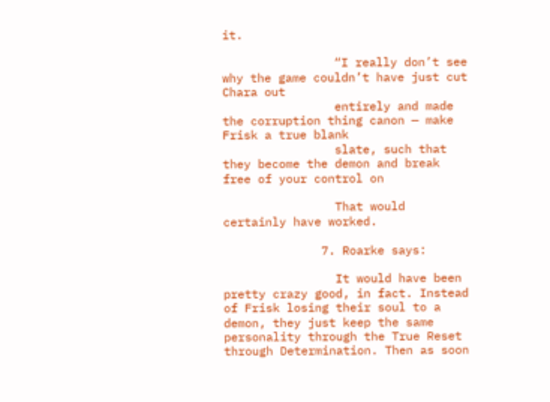it.

                “I really don’t see why the game couldn’t have just cut Chara out
                entirely and made the corruption thing canon — make Frisk a true blank
                slate, such that they become the demon and break free of your control on

                That would certainly have worked.

              7. Roarke says:

                It would have been pretty crazy good, in fact. Instead of Frisk losing their soul to a demon, they just keep the same personality through the True Reset through Determination. Then as soon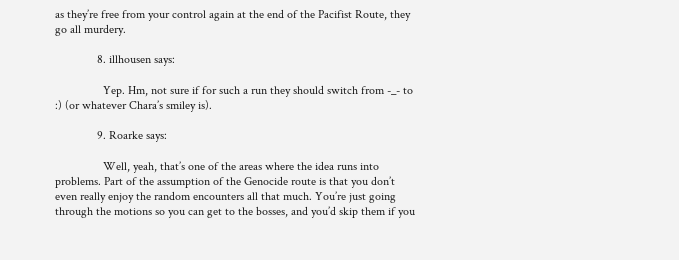as they’re free from your control again at the end of the Pacifist Route, they go all murdery.

              8. illhousen says:

                Yep. Hm, not sure if for such a run they should switch from -_- to :) (or whatever Chara’s smiley is).

              9. Roarke says:

                Well, yeah, that’s one of the areas where the idea runs into problems. Part of the assumption of the Genocide route is that you don’t even really enjoy the random encounters all that much. You’re just going through the motions so you can get to the bosses, and you’d skip them if you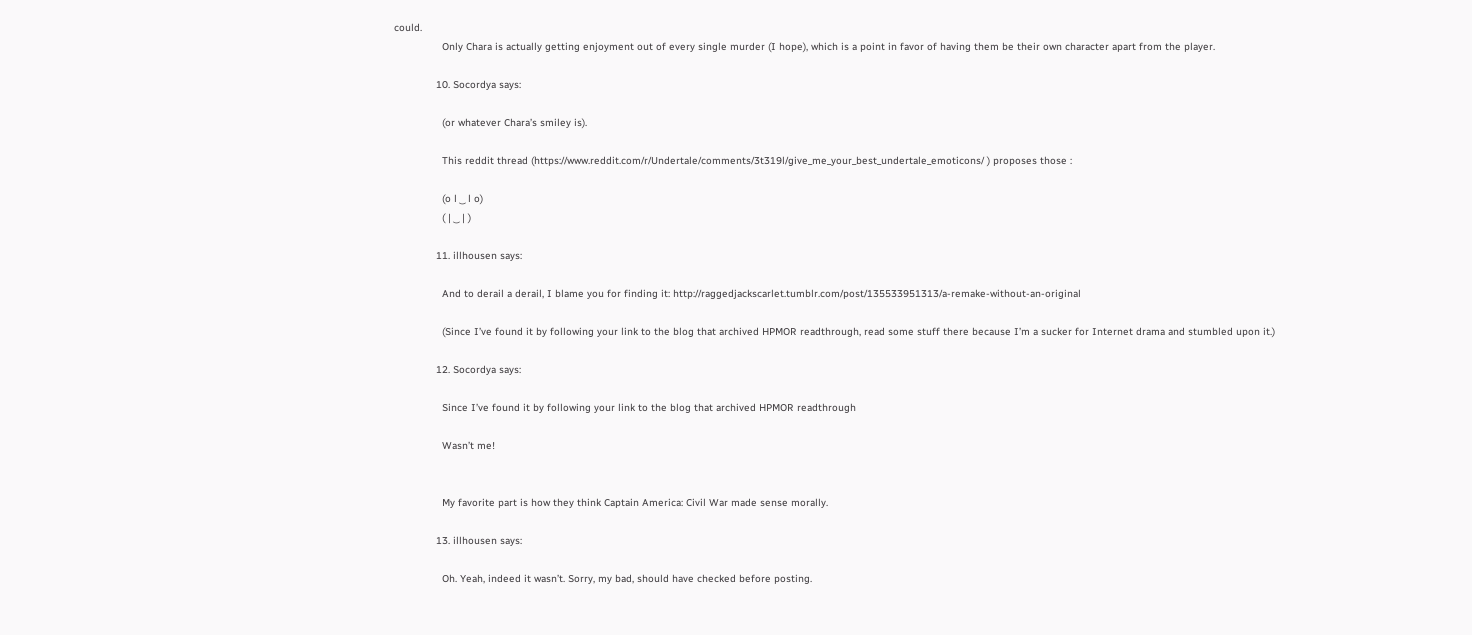could.
                Only Chara is actually getting enjoyment out of every single murder (I hope), which is a point in favor of having them be their own character apart from the player.

              10. Socordya says:

                (or whatever Chara’s smiley is).

                This reddit thread (https://www.reddit.com/r/Undertale/comments/3t319l/give_me_your_best_undertale_emoticons/ ) proposes those :

                (o l ‿ l o)
                ( | ‿ | )

              11. illhousen says:

                And to derail a derail, I blame you for finding it: http://raggedjackscarlet.tumblr.com/post/135533951313/a-remake-without-an-original

                (Since I’ve found it by following your link to the blog that archived HPMOR readthrough, read some stuff there because I’m a sucker for Internet drama and stumbled upon it.)

              12. Socordya says:

                Since I’ve found it by following your link to the blog that archived HPMOR readthrough

                Wasn’t me!


                My favorite part is how they think Captain America: Civil War made sense morally.

              13. illhousen says:

                Oh. Yeah, indeed it wasn’t. Sorry, my bad, should have checked before posting.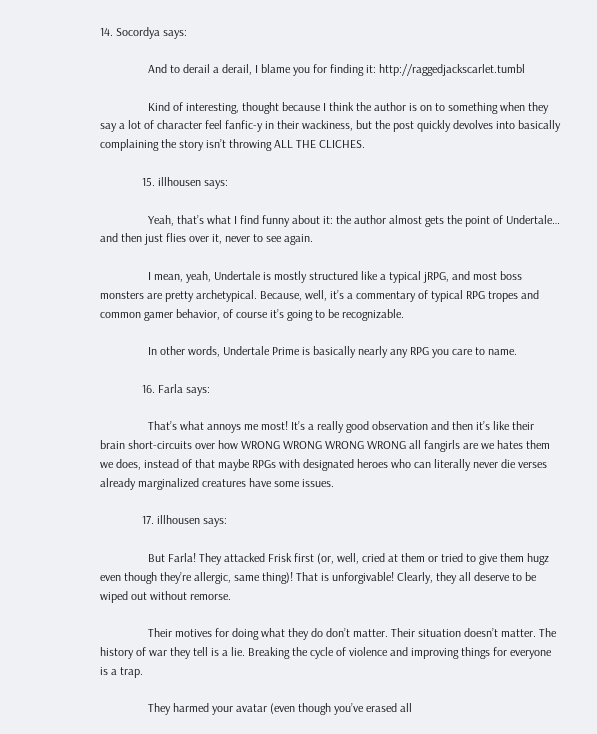14. Socordya says:

                And to derail a derail, I blame you for finding it: http://raggedjackscarlet.tumbl

                Kind of interesting, thought because I think the author is on to something when they say a lot of character feel fanfic-y in their wackiness, but the post quickly devolves into basically complaining the story isn’t throwing ALL THE CLICHES.

              15. illhousen says:

                Yeah, that’s what I find funny about it: the author almost gets the point of Undertale… and then just flies over it, never to see again.

                I mean, yeah, Undertale is mostly structured like a typical jRPG, and most boss monsters are pretty archetypical. Because, well, it’s a commentary of typical RPG tropes and common gamer behavior, of course it’s going to be recognizable.

                In other words, Undertale Prime is basically nearly any RPG you care to name.

              16. Farla says:

                That’s what annoys me most! It’s a really good observation and then it’s like their brain short-circuits over how WRONG WRONG WRONG WRONG all fangirls are we hates them we does, instead of that maybe RPGs with designated heroes who can literally never die verses already marginalized creatures have some issues.

              17. illhousen says:

                But Farla! They attacked Frisk first (or, well, cried at them or tried to give them hugz even though they’re allergic, same thing)! That is unforgivable! Clearly, they all deserve to be wiped out without remorse.

                Their motives for doing what they do don’t matter. Their situation doesn’t matter. The history of war they tell is a lie. Breaking the cycle of violence and improving things for everyone is a trap.

                They harmed your avatar (even though you’ve erased all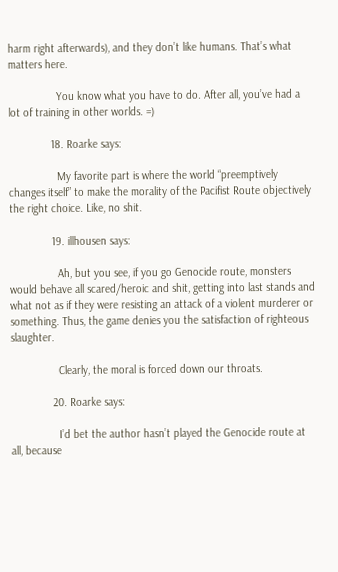harm right afterwards), and they don’t like humans. That’s what matters here.

                You know what you have to do. After all, you’ve had a lot of training in other worlds. =)

              18. Roarke says:

                My favorite part is where the world “preemptively changes itself” to make the morality of the Pacifist Route objectively the right choice. Like, no shit.

              19. illhousen says:

                Ah, but you see, if you go Genocide route, monsters would behave all scared/heroic and shit, getting into last stands and what not as if they were resisting an attack of a violent murderer or something. Thus, the game denies you the satisfaction of righteous slaughter.

                Clearly, the moral is forced down our throats.

              20. Roarke says:

                I’d bet the author hasn’t played the Genocide route at all, because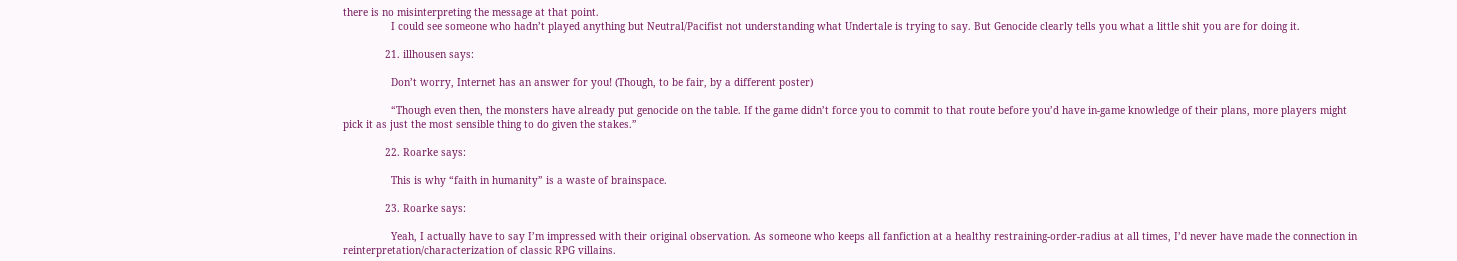there is no misinterpreting the message at that point.
                I could see someone who hadn’t played anything but Neutral/Pacifist not understanding what Undertale is trying to say. But Genocide clearly tells you what a little shit you are for doing it.

              21. illhousen says:

                Don’t worry, Internet has an answer for you! (Though, to be fair, by a different poster)

                “Though even then, the monsters have already put genocide on the table. If the game didn’t force you to commit to that route before you’d have in-game knowledge of their plans, more players might pick it as just the most sensible thing to do given the stakes.”

              22. Roarke says:

                This is why “faith in humanity” is a waste of brainspace.

              23. Roarke says:

                Yeah, I actually have to say I’m impressed with their original observation. As someone who keeps all fanfiction at a healthy restraining-order-radius at all times, I’d never have made the connection in reinterpretation/characterization of classic RPG villains.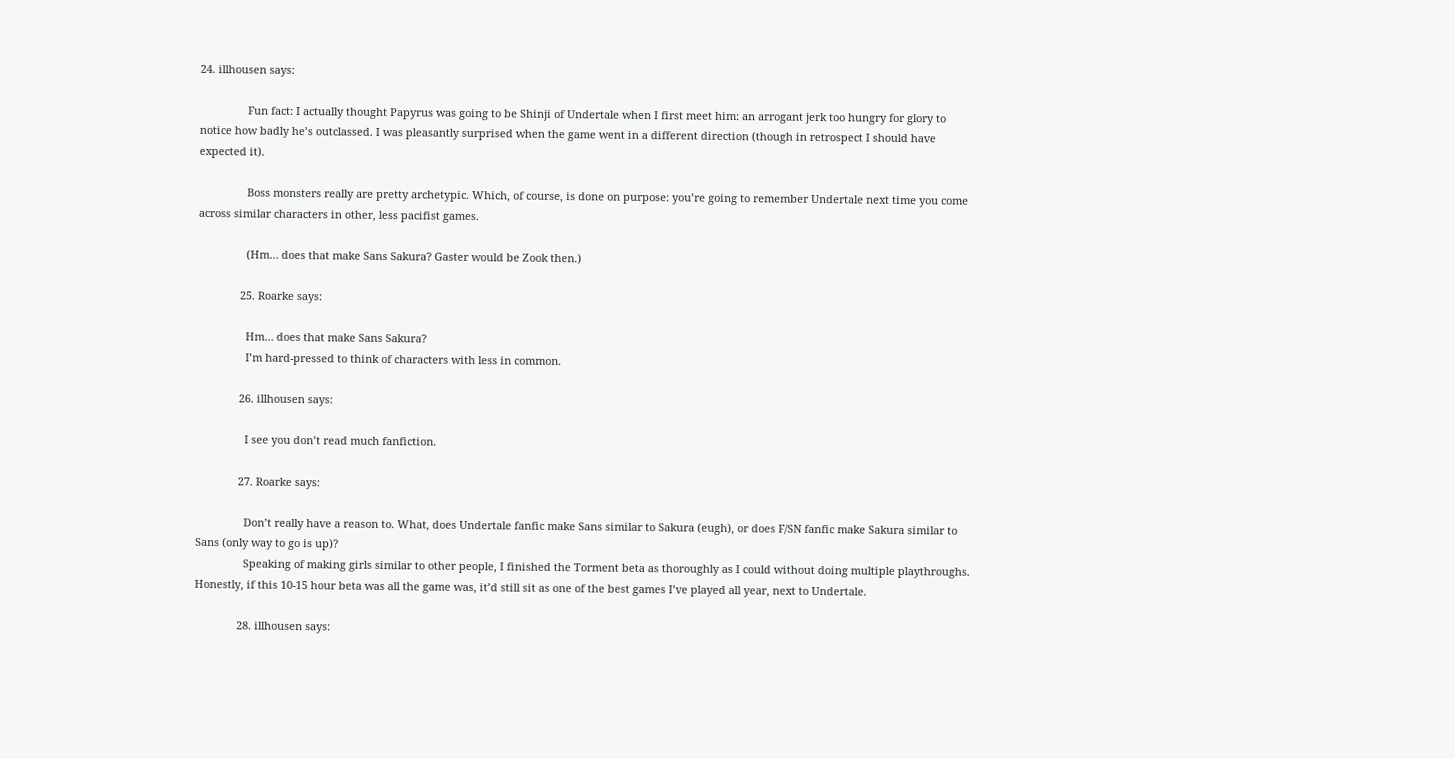24. illhousen says:

                Fun fact: I actually thought Papyrus was going to be Shinji of Undertale when I first meet him: an arrogant jerk too hungry for glory to notice how badly he’s outclassed. I was pleasantly surprised when the game went in a different direction (though in retrospect I should have expected it).

                Boss monsters really are pretty archetypic. Which, of course, is done on purpose: you’re going to remember Undertale next time you come across similar characters in other, less pacifist games.

                (Hm… does that make Sans Sakura? Gaster would be Zook then.)

              25. Roarke says:

                Hm… does that make Sans Sakura?
                I’m hard-pressed to think of characters with less in common.

              26. illhousen says:

                I see you don’t read much fanfiction.

              27. Roarke says:

                Don’t really have a reason to. What, does Undertale fanfic make Sans similar to Sakura (eugh), or does F/SN fanfic make Sakura similar to Sans (only way to go is up)?
                Speaking of making girls similar to other people, I finished the Torment beta as thoroughly as I could without doing multiple playthroughs. Honestly, if this 10-15 hour beta was all the game was, it’d still sit as one of the best games I’ve played all year, next to Undertale.

              28. illhousen says: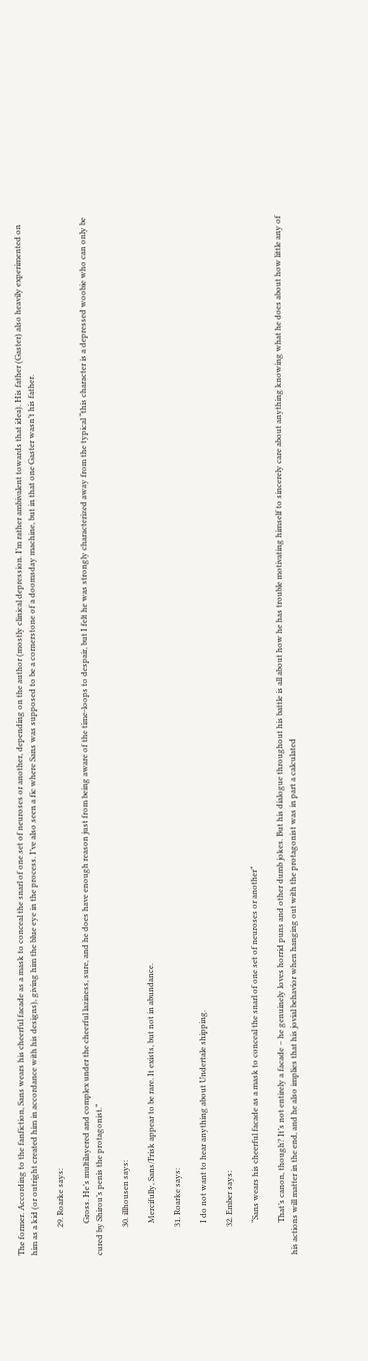The former. According to the fanfiction, Sans wears his cheerful facade as a mask to conceal the snarl of one set of neuroses or another, depending on the author (mostly clinical depression. I’m rather ambivalent towards that idea). His father (Gaster) also heavily experimented on him as a kid (or outright created him in accordance with his designs), giving him the blue eye in the process. I’ve also seen a fic where Sans was supposed to be a cornerstone of a doomsday machine, but in that one Gaster wasn’t his father.

              29. Roarke says:

                Gross. He’s multilayered and complex under the cheerful laziness, sure, and he does have enough reason just from being aware of the time-loops to despair, but I felt he was strongly characterized away from the typical “this character is a depressed woobie who can only be cured by Shirou’s penis the protagonist.”

              30. illhousen says:

                Mercifully, Sans/Frisk appear to be rare. It exists, but not in abundance.

              31. Roarke says:

                I do not want to hear anything about Undertale shipping.

              32. Ember says:

                “Sans wears his cheerful facade as a mask to conceal the snarl of one set of neuroses or another”

                That’s canon, though? It’s not entirely a facade – he genuinely loves horrid puns and other dumb jokes. But his dialogue throughout his battle is all about how he has trouble motivating himself to sincerely care about anything knowing what he does about how little any of his actions will matter in the end, and he also implies that his jovial behavior when hanging out with the protagonist was in part a calculated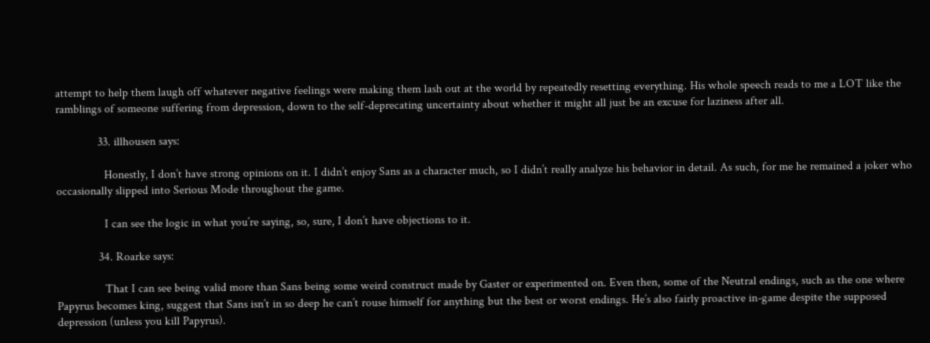attempt to help them laugh off whatever negative feelings were making them lash out at the world by repeatedly resetting everything. His whole speech reads to me a LOT like the ramblings of someone suffering from depression, down to the self-deprecating uncertainty about whether it might all just be an excuse for laziness after all.

              33. illhousen says:

                Honestly, I don’t have strong opinions on it. I didn’t enjoy Sans as a character much, so I didn’t really analyze his behavior in detail. As such, for me he remained a joker who occasionally slipped into Serious Mode throughout the game.

                I can see the logic in what you’re saying, so, sure, I don’t have objections to it.

              34. Roarke says:

                That I can see being valid more than Sans being some weird construct made by Gaster or experimented on. Even then, some of the Neutral endings, such as the one where Papyrus becomes king, suggest that Sans isn’t in so deep he can’t rouse himself for anything but the best or worst endings. He’s also fairly proactive in-game despite the supposed depression (unless you kill Papyrus).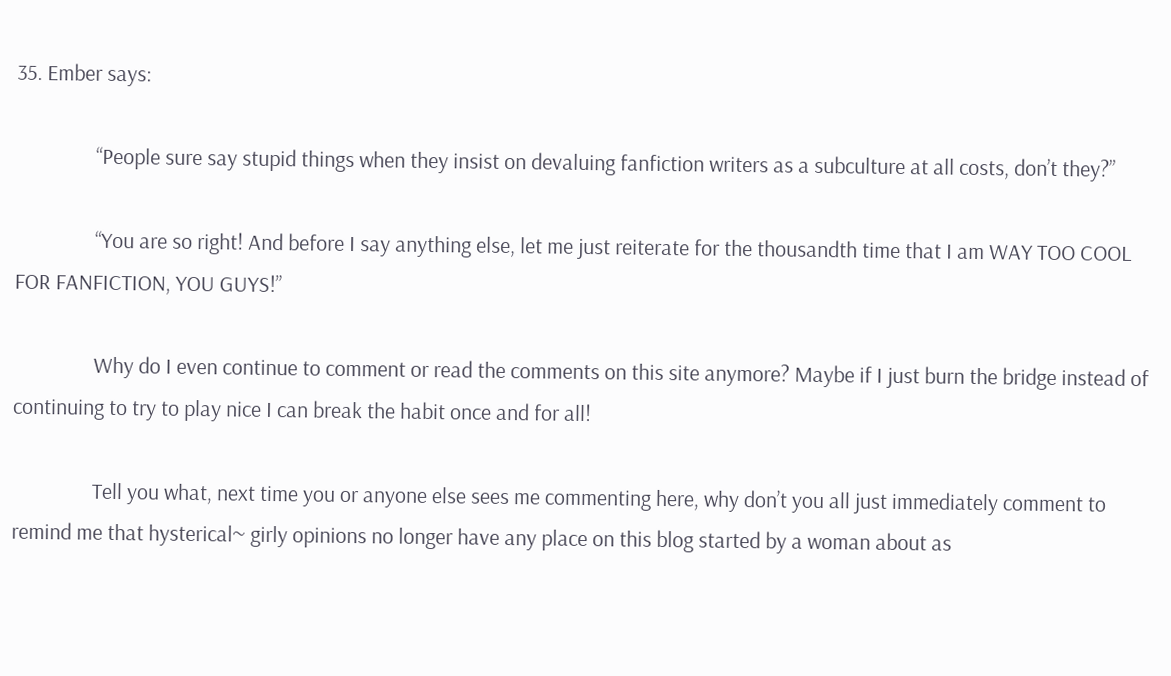35. Ember says:

                “People sure say stupid things when they insist on devaluing fanfiction writers as a subculture at all costs, don’t they?”

                “You are so right! And before I say anything else, let me just reiterate for the thousandth time that I am WAY TOO COOL FOR FANFICTION, YOU GUYS!”

                Why do I even continue to comment or read the comments on this site anymore? Maybe if I just burn the bridge instead of continuing to try to play nice I can break the habit once and for all!

                Tell you what, next time you or anyone else sees me commenting here, why don’t you all just immediately comment to remind me that hysterical~ girly opinions no longer have any place on this blog started by a woman about as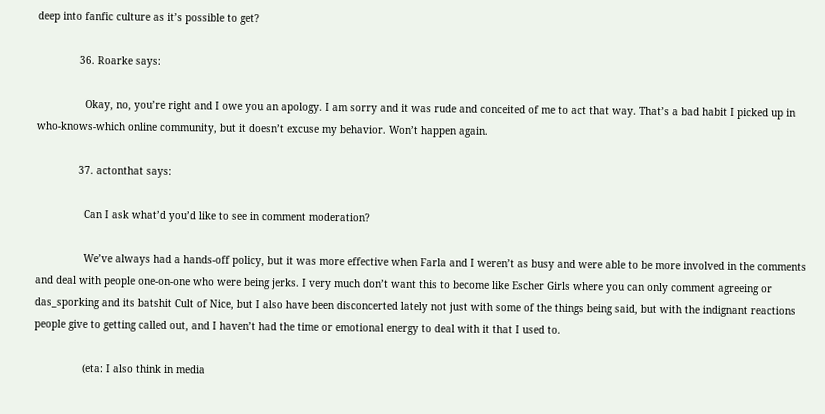deep into fanfic culture as it’s possible to get?

              36. Roarke says:

                Okay, no, you’re right and I owe you an apology. I am sorry and it was rude and conceited of me to act that way. That’s a bad habit I picked up in who-knows-which online community, but it doesn’t excuse my behavior. Won’t happen again.

              37. actonthat says:

                Can I ask what’d you’d like to see in comment moderation?

                We’ve always had a hands-off policy, but it was more effective when Farla and I weren’t as busy and were able to be more involved in the comments and deal with people one-on-one who were being jerks. I very much don’t want this to become like Escher Girls where you can only comment agreeing or das_sporking and its batshit Cult of Nice, but I also have been disconcerted lately not just with some of the things being said, but with the indignant reactions people give to getting called out, and I haven’t had the time or emotional energy to deal with it that I used to.

                (eta: I also think in media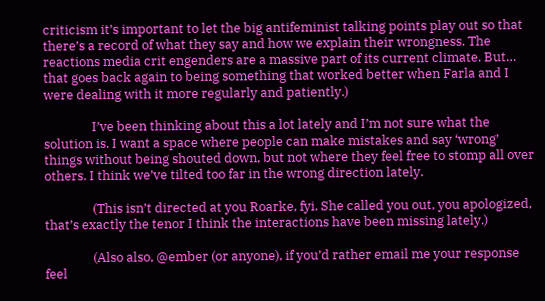criticism it’s important to let the big antifeminist talking points play out so that there’s a record of what they say and how we explain their wrongness. The reactions media crit engenders are a massive part of its current climate. But… that goes back again to being something that worked better when Farla and I were dealing with it more regularly and patiently.)

                I’ve been thinking about this a lot lately and I’m not sure what the solution is. I want a space where people can make mistakes and say ‘wrong’ things without being shouted down, but not where they feel free to stomp all over others. I think we’ve tilted too far in the wrong direction lately.

                (This isn’t directed at you Roarke, fyi. She called you out, you apologized, that’s exactly the tenor I think the interactions have been missing lately.)

                (Also also, @ember (or anyone), if you’d rather email me your response feel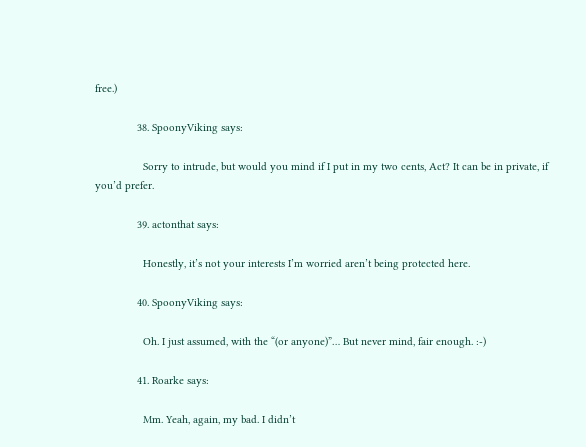free.)

              38. SpoonyViking says:

                Sorry to intrude, but would you mind if I put in my two cents, Act? It can be in private, if you’d prefer.

              39. actonthat says:

                Honestly, it’s not your interests I’m worried aren’t being protected here.

              40. SpoonyViking says:

                Oh. I just assumed, with the “(or anyone)”… But never mind, fair enough. :-)

              41. Roarke says:

                Mm. Yeah, again, my bad. I didn’t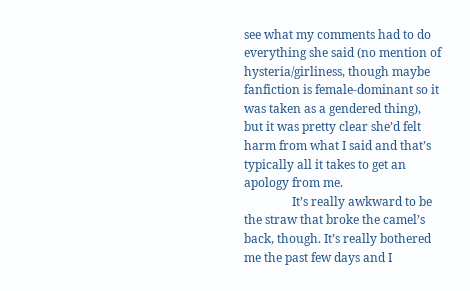see what my comments had to do everything she said (no mention of hysteria/girliness, though maybe fanfiction is female-dominant so it was taken as a gendered thing), but it was pretty clear she’d felt harm from what I said and that’s typically all it takes to get an apology from me.
                It’s really awkward to be the straw that broke the camel’s back, though. It’s really bothered me the past few days and I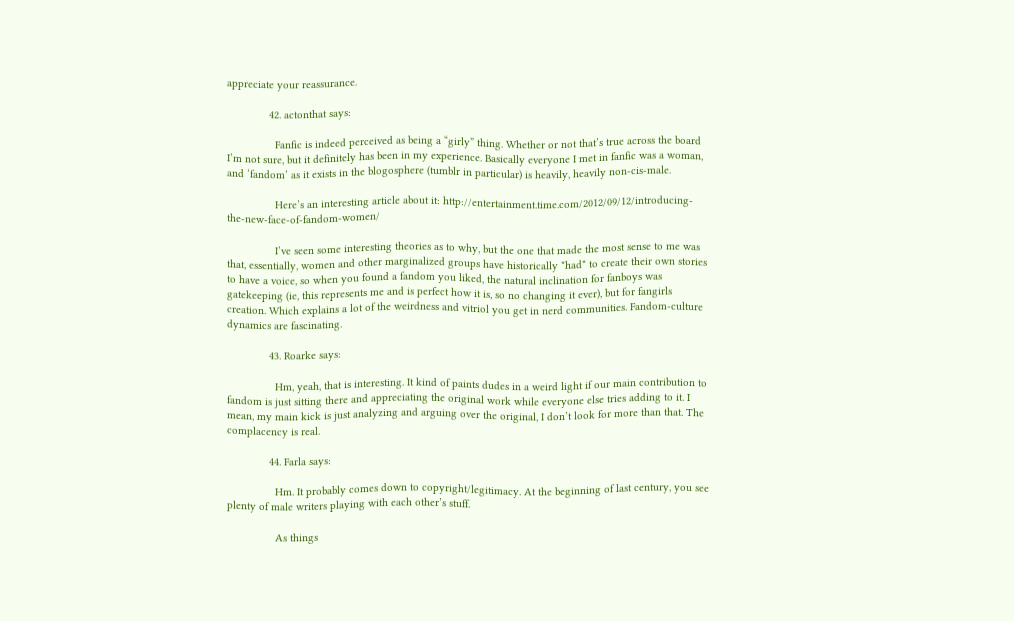appreciate your reassurance.

              42. actonthat says:

                Fanfic is indeed perceived as being a “girly” thing. Whether or not that’s true across the board I’m not sure, but it definitely has been in my experience. Basically everyone I met in fanfic was a woman, and ‘fandom’ as it exists in the blogosphere (tumblr in particular) is heavily, heavily non-cis-male.

                Here’s an interesting article about it: http://entertainment.time.com/2012/09/12/introducing-the-new-face-of-fandom-women/

                I’ve seen some interesting theories as to why, but the one that made the most sense to me was that, essentially, women and other marginalized groups have historically *had* to create their own stories to have a voice, so when you found a fandom you liked, the natural inclination for fanboys was gatekeeping (ie, this represents me and is perfect how it is, so no changing it ever), but for fangirls creation. Which explains a lot of the weirdness and vitriol you get in nerd communities. Fandom-culture dynamics are fascinating.

              43. Roarke says:

                Hm, yeah, that is interesting. It kind of paints dudes in a weird light if our main contribution to fandom is just sitting there and appreciating the original work while everyone else tries adding to it. I mean, my main kick is just analyzing and arguing over the original, I don’t look for more than that. The complacency is real.

              44. Farla says:

                Hm. It probably comes down to copyright/legitimacy. At the beginning of last century, you see plenty of male writers playing with each other’s stuff.

                As things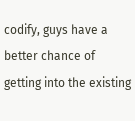codify, guys have a better chance of getting into the existing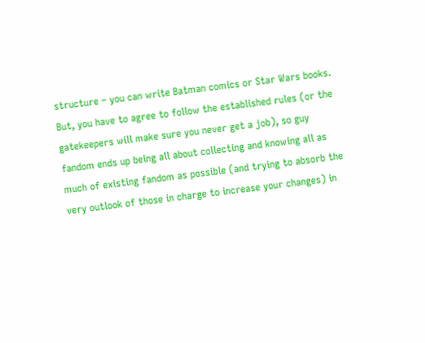structure – you can write Batman comics or Star Wars books. But, you have to agree to follow the established rules (or the gatekeepers will make sure you never get a job), so guy fandom ends up being all about collecting and knowing all as much of existing fandom as possible (and trying to absorb the very outlook of those in charge to increase your changes) in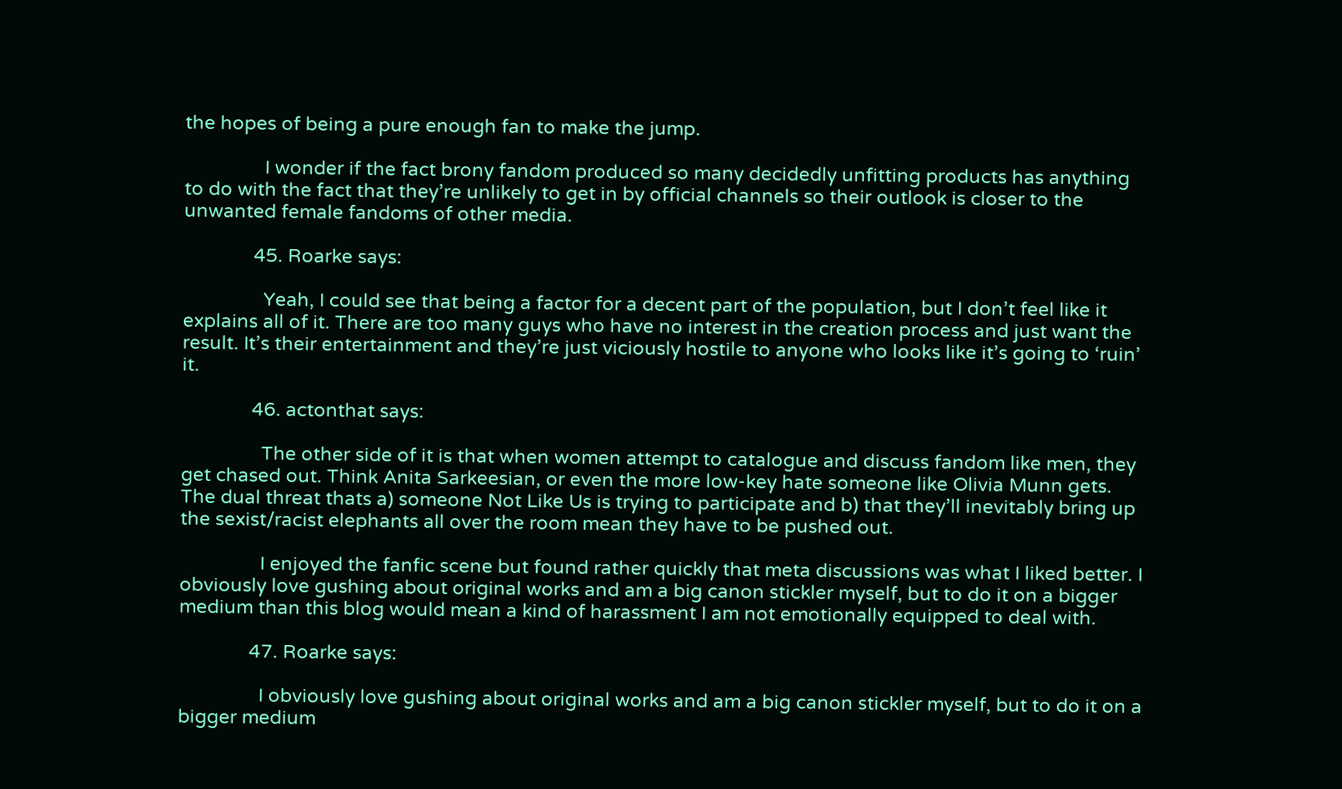the hopes of being a pure enough fan to make the jump.

                I wonder if the fact brony fandom produced so many decidedly unfitting products has anything to do with the fact that they’re unlikely to get in by official channels so their outlook is closer to the unwanted female fandoms of other media.

              45. Roarke says:

                Yeah, I could see that being a factor for a decent part of the population, but I don’t feel like it explains all of it. There are too many guys who have no interest in the creation process and just want the result. It’s their entertainment and they’re just viciously hostile to anyone who looks like it’s going to ‘ruin’ it.

              46. actonthat says:

                The other side of it is that when women attempt to catalogue and discuss fandom like men, they get chased out. Think Anita Sarkeesian, or even the more low-key hate someone like Olivia Munn gets. The dual threat thats a) someone Not Like Us is trying to participate and b) that they’ll inevitably bring up the sexist/racist elephants all over the room mean they have to be pushed out.

                I enjoyed the fanfic scene but found rather quickly that meta discussions was what I liked better. I obviously love gushing about original works and am a big canon stickler myself, but to do it on a bigger medium than this blog would mean a kind of harassment I am not emotionally equipped to deal with.

              47. Roarke says:

                I obviously love gushing about original works and am a big canon stickler myself, but to do it on a bigger medium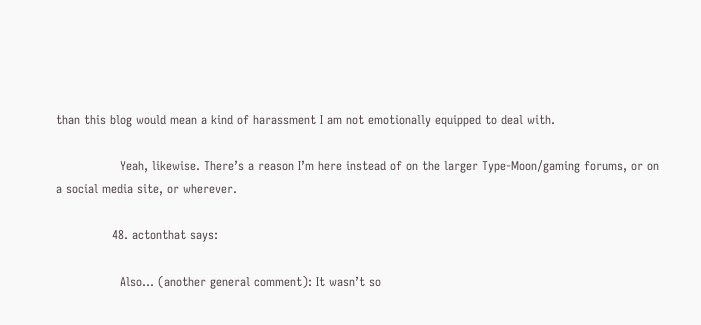than this blog would mean a kind of harassment I am not emotionally equipped to deal with.

                Yeah, likewise. There’s a reason I’m here instead of on the larger Type-Moon/gaming forums, or on a social media site, or wherever.

              48. actonthat says:

                Also… (another general comment): It wasn’t so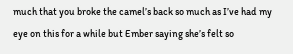much that you broke the camel’s back so much as I’ve had my eye on this for a while but Ember saying she’s felt so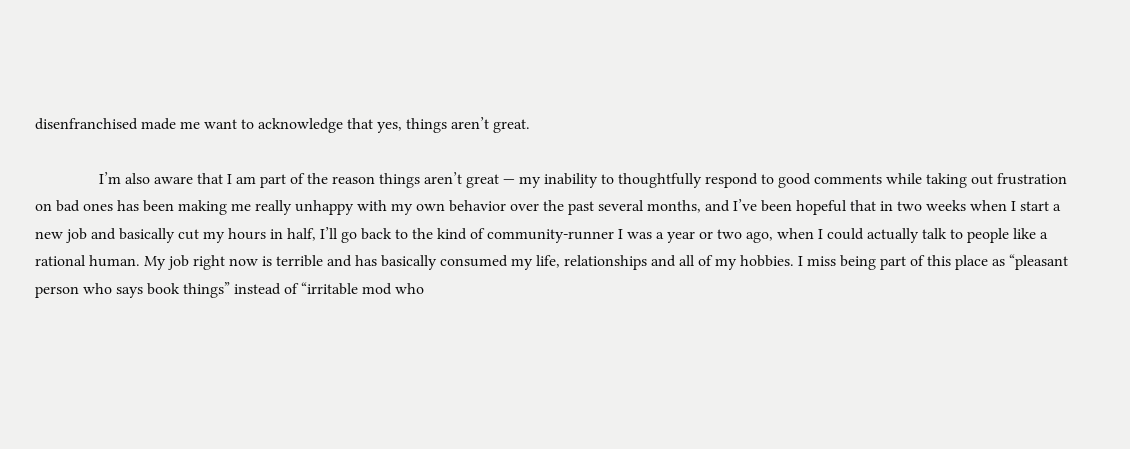disenfranchised made me want to acknowledge that yes, things aren’t great.

                I’m also aware that I am part of the reason things aren’t great — my inability to thoughtfully respond to good comments while taking out frustration on bad ones has been making me really unhappy with my own behavior over the past several months, and I’ve been hopeful that in two weeks when I start a new job and basically cut my hours in half, I’ll go back to the kind of community-runner I was a year or two ago, when I could actually talk to people like a rational human. My job right now is terrible and has basically consumed my life, relationships and all of my hobbies. I miss being part of this place as “pleasant person who says book things” instead of “irritable mod who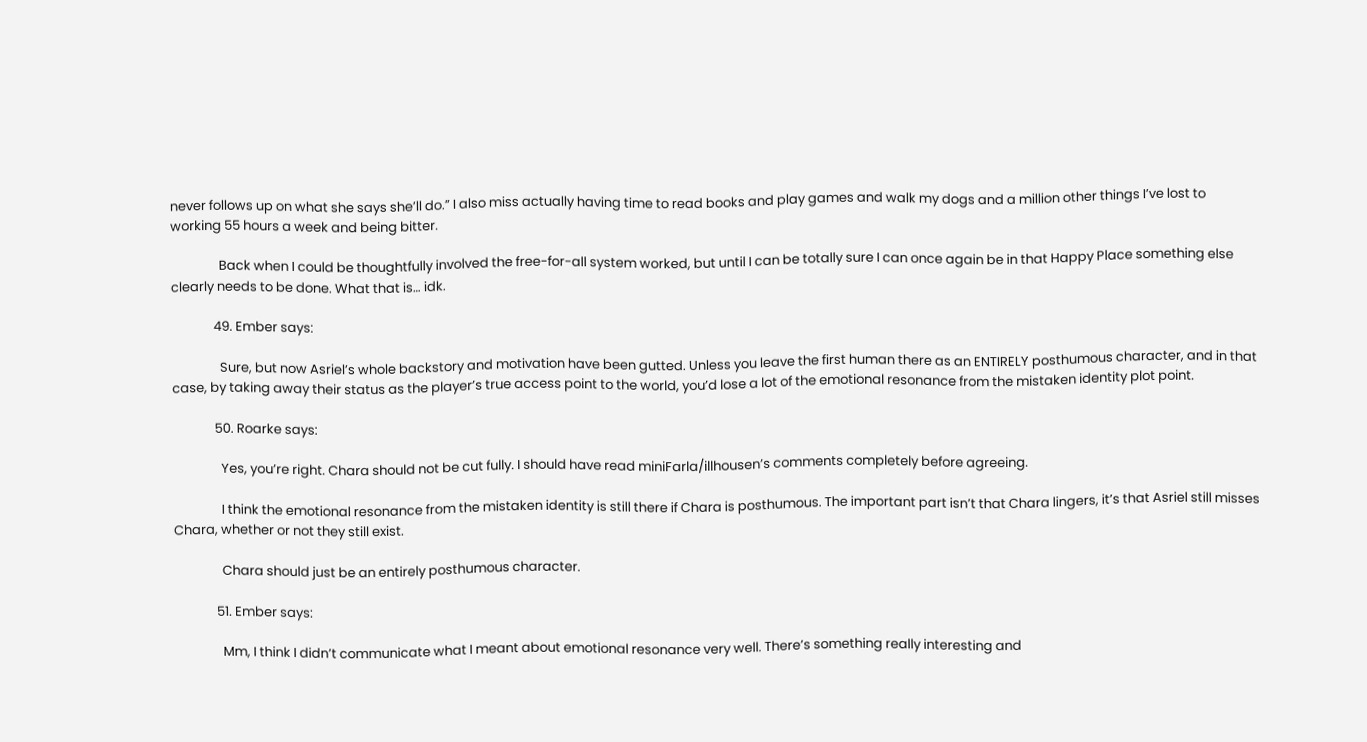never follows up on what she says she’ll do.” I also miss actually having time to read books and play games and walk my dogs and a million other things I’ve lost to working 55 hours a week and being bitter.

                Back when I could be thoughtfully involved the free-for-all system worked, but until I can be totally sure I can once again be in that Happy Place something else clearly needs to be done. What that is… idk.

              49. Ember says:

                Sure, but now Asriel’s whole backstory and motivation have been gutted. Unless you leave the first human there as an ENTIRELY posthumous character, and in that case, by taking away their status as the player’s true access point to the world, you’d lose a lot of the emotional resonance from the mistaken identity plot point.

              50. Roarke says:

                Yes, you’re right. Chara should not be cut fully. I should have read miniFarla/illhousen’s comments completely before agreeing.

                I think the emotional resonance from the mistaken identity is still there if Chara is posthumous. The important part isn’t that Chara lingers, it’s that Asriel still misses Chara, whether or not they still exist.

                Chara should just be an entirely posthumous character.

              51. Ember says:

                Mm, I think I didn’t communicate what I meant about emotional resonance very well. There’s something really interesting and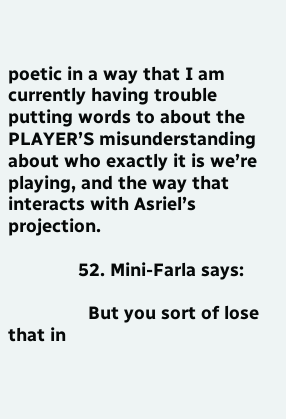poetic in a way that I am currently having trouble putting words to about the PLAYER’S misunderstanding about who exactly it is we’re playing, and the way that interacts with Asriel’s projection.

              52. Mini-Farla says:

                But you sort of lose that in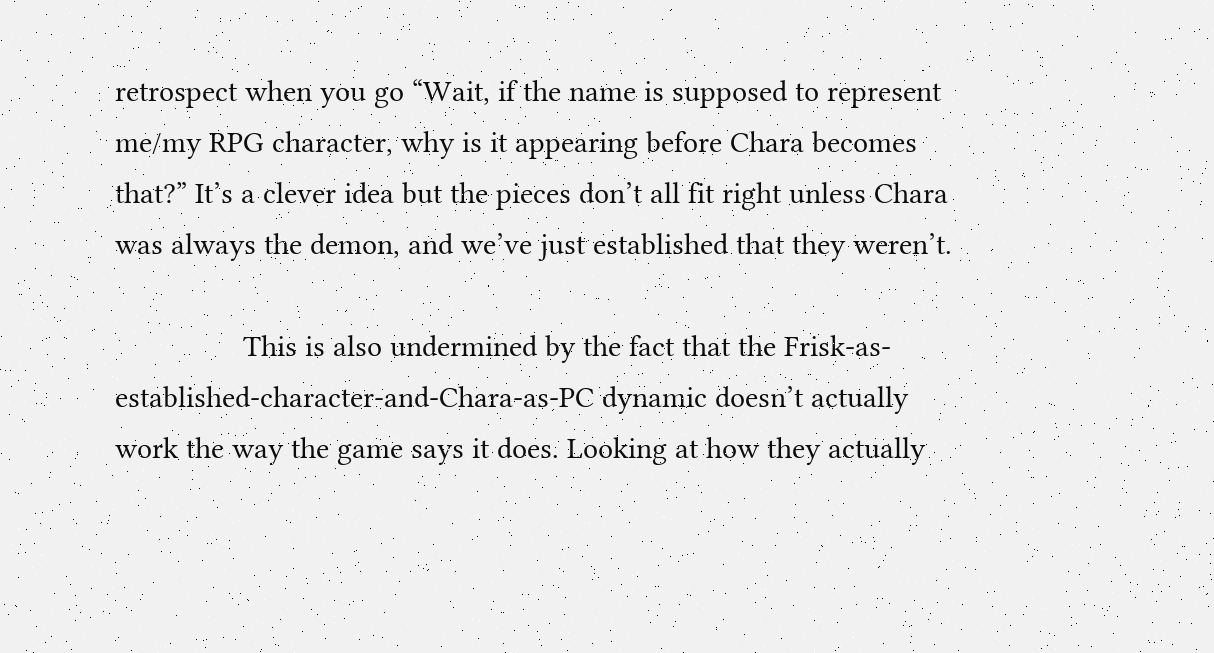retrospect when you go “Wait, if the name is supposed to represent me/my RPG character, why is it appearing before Chara becomes that?” It’s a clever idea but the pieces don’t all fit right unless Chara was always the demon, and we’ve just established that they weren’t.

                This is also undermined by the fact that the Frisk-as-established-character-and-Chara-as-PC dynamic doesn’t actually work the way the game says it does. Looking at how they actually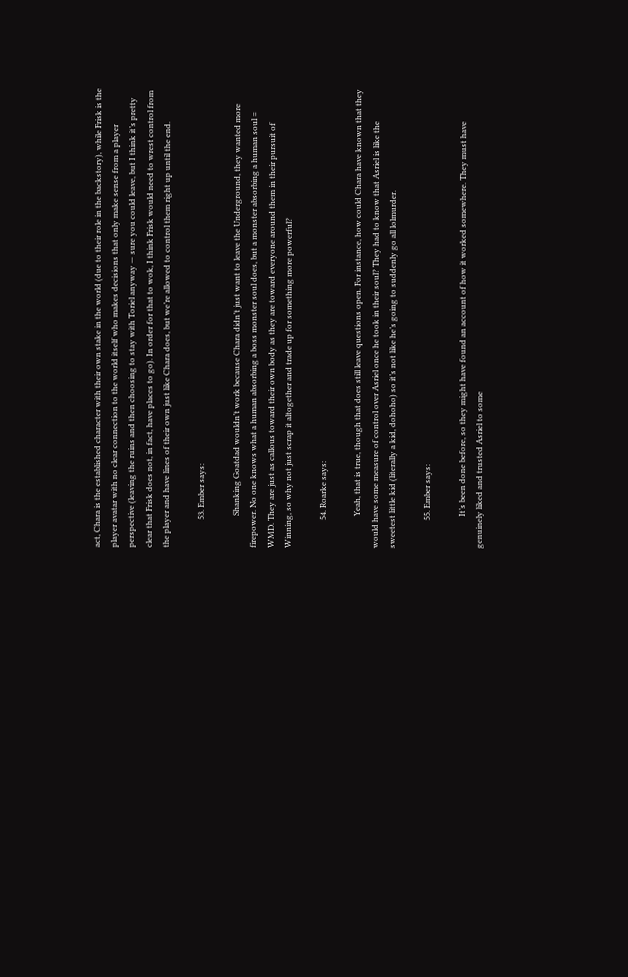act, Chara is the established character with their own stake in the world (due to their role in the backstory), while Frisk is the player avatar with no clear connection to the world itself who makes decisions that only make sense from a player perspective (leaving the ruins and then choosing to stay with Toriel anyway — sure you could leave, but I think it’s pretty clear that Frisk does not, in fact, have places to go). In order for that to wok, I think Frisk would need to wrest control from the player and have lines of their own just like Chara does, but we’re allowed to control them right up until the end.

              53. Ember says:

                Shanking Goatdad wouldn’t work because Chara didn’t just want to leave the Underground, they wanted more firepower. No one knows what a human absorbing a boss monster soul does, but a monster absorbing a human soul = WMD. They are just as callous toward their own body as they are toward everyone around them in their pursuit of Winning, so why not just scrap it altogether and trade up for something more powerful?

              54. Roarke says:

                Yeah, that is true, though that does still leave questions open. For instance, how could Chara have known that they would have some measure of control over Asriel once he took in their soul? They had to know that Asriel is like the sweetest little kid (literally a kid, dohoho) so it’s not like he’s going to suddenly go all lolmurder.

              55. Ember says:

                It’s been done before, so they might have found an account of how it worked somewhere. They must have genuinely liked and trusted Asriel to some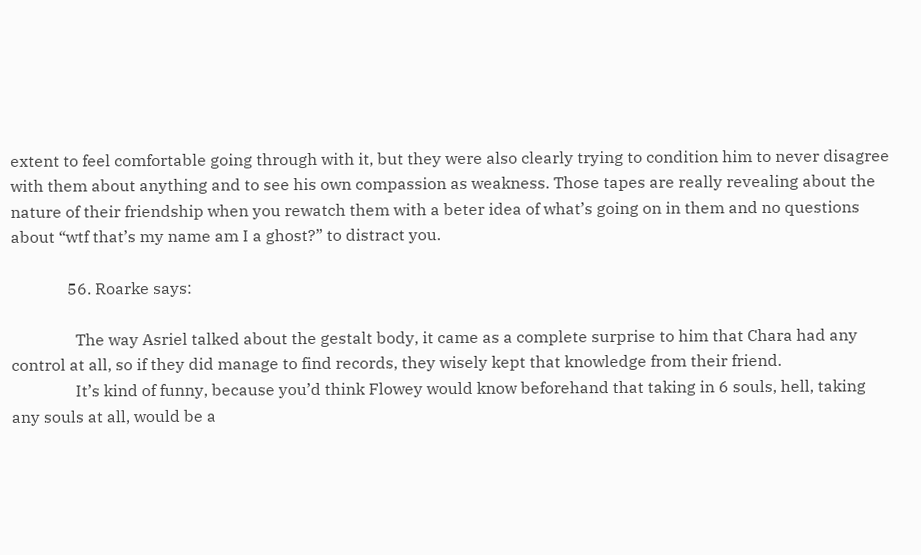extent to feel comfortable going through with it, but they were also clearly trying to condition him to never disagree with them about anything and to see his own compassion as weakness. Those tapes are really revealing about the nature of their friendship when you rewatch them with a beter idea of what’s going on in them and no questions about “wtf that’s my name am I a ghost?” to distract you.

              56. Roarke says:

                The way Asriel talked about the gestalt body, it came as a complete surprise to him that Chara had any control at all, so if they did manage to find records, they wisely kept that knowledge from their friend.
                It’s kind of funny, because you’d think Flowey would know beforehand that taking in 6 souls, hell, taking any souls at all, would be a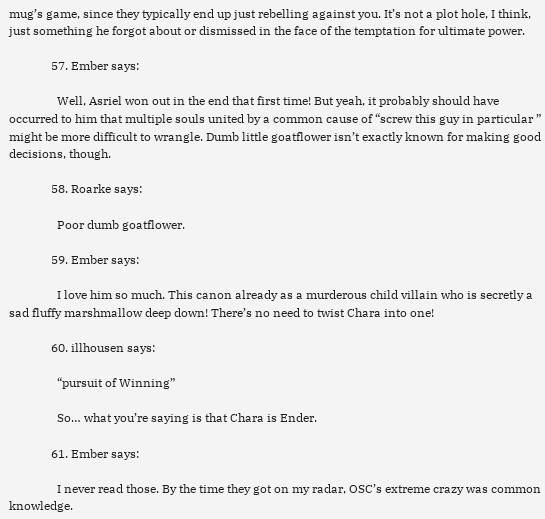mug’s game, since they typically end up just rebelling against you. It’s not a plot hole, I think, just something he forgot about or dismissed in the face of the temptation for ultimate power.

              57. Ember says:

                Well, Asriel won out in the end that first time! But yeah, it probably should have occurred to him that multiple souls united by a common cause of “screw this guy in particular ” might be more difficult to wrangle. Dumb little goatflower isn’t exactly known for making good decisions, though.

              58. Roarke says:

                Poor dumb goatflower.

              59. Ember says:

                I love him so much. This canon already as a murderous child villain who is secretly a sad fluffy marshmallow deep down! There’s no need to twist Chara into one!

              60. illhousen says:

                “pursuit of Winning”

                So… what you’re saying is that Chara is Ender.

              61. Ember says:

                I never read those. By the time they got on my radar, OSC’s extreme crazy was common knowledge.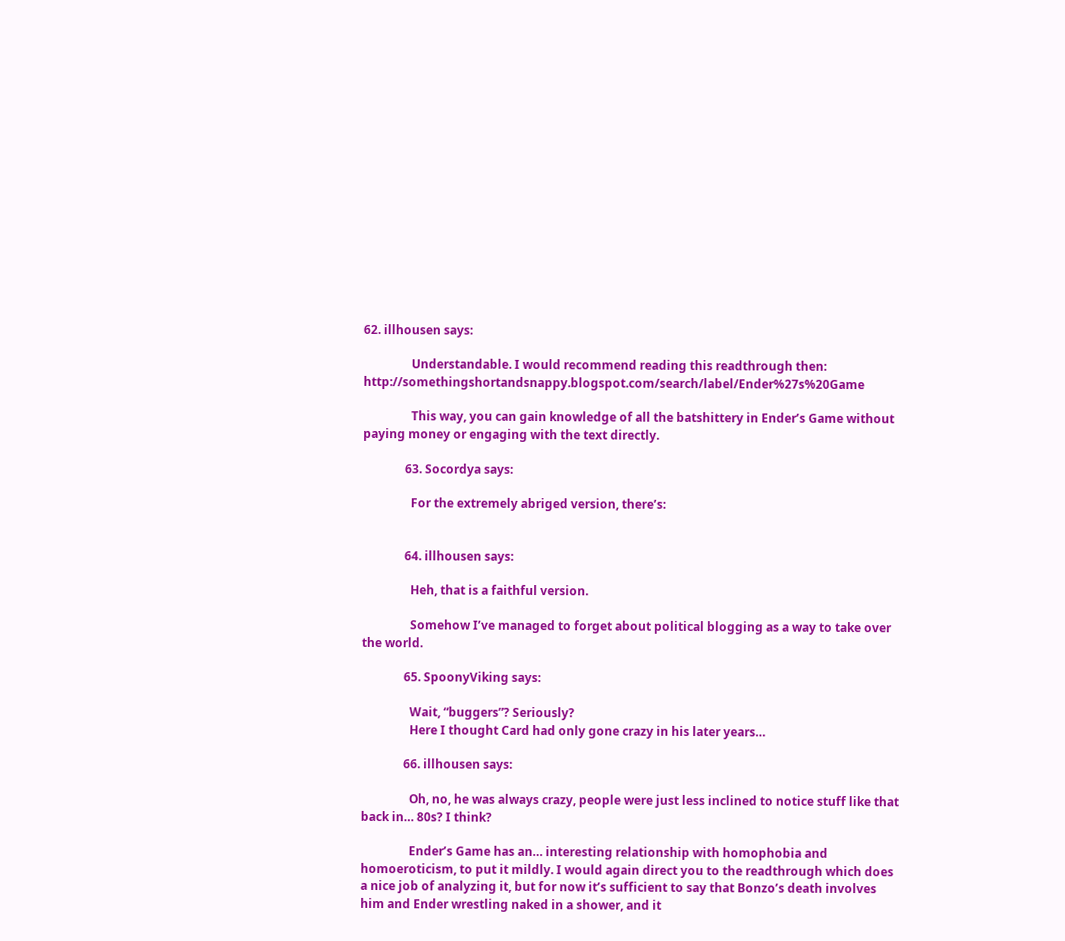62. illhousen says:

                Understandable. I would recommend reading this readthrough then: http://somethingshortandsnappy.blogspot.com/search/label/Ender%27s%20Game

                This way, you can gain knowledge of all the batshittery in Ender’s Game without paying money or engaging with the text directly.

              63. Socordya says:

                For the extremely abriged version, there’s:


              64. illhousen says:

                Heh, that is a faithful version.

                Somehow I’ve managed to forget about political blogging as a way to take over the world.

              65. SpoonyViking says:

                Wait, “buggers”? Seriously?
                Here I thought Card had only gone crazy in his later years…

              66. illhousen says:

                Oh, no, he was always crazy, people were just less inclined to notice stuff like that back in… 80s? I think?

                Ender’s Game has an… interesting relationship with homophobia and homoeroticism, to put it mildly. I would again direct you to the readthrough which does a nice job of analyzing it, but for now it’s sufficient to say that Bonzo’s death involves him and Ender wrestling naked in a shower, and it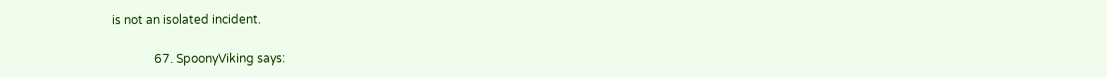is not an isolated incident.

              67. SpoonyViking says: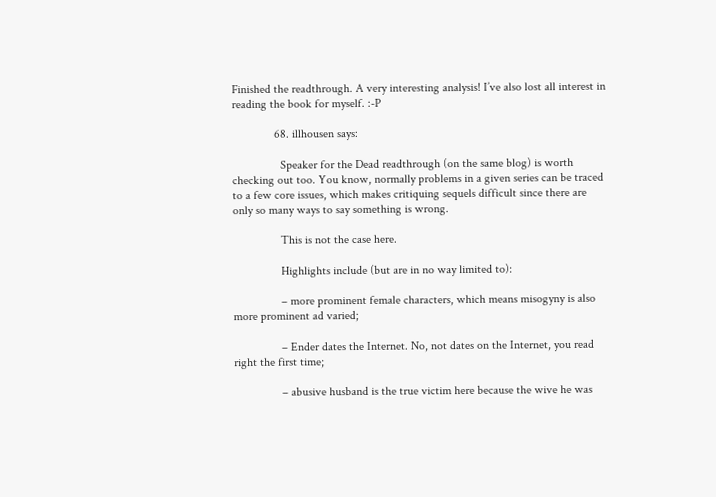Finished the readthrough. A very interesting analysis! I’ve also lost all interest in reading the book for myself. :-P

              68. illhousen says:

                Speaker for the Dead readthrough (on the same blog) is worth checking out too. You know, normally problems in a given series can be traced to a few core issues, which makes critiquing sequels difficult since there are only so many ways to say something is wrong.

                This is not the case here.

                Highlights include (but are in no way limited to):

                – more prominent female characters, which means misogyny is also more prominent ad varied;

                – Ender dates the Internet. No, not dates on the Internet, you read right the first time;

                – abusive husband is the true victim here because the wive he was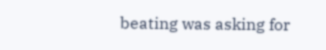beating was asking for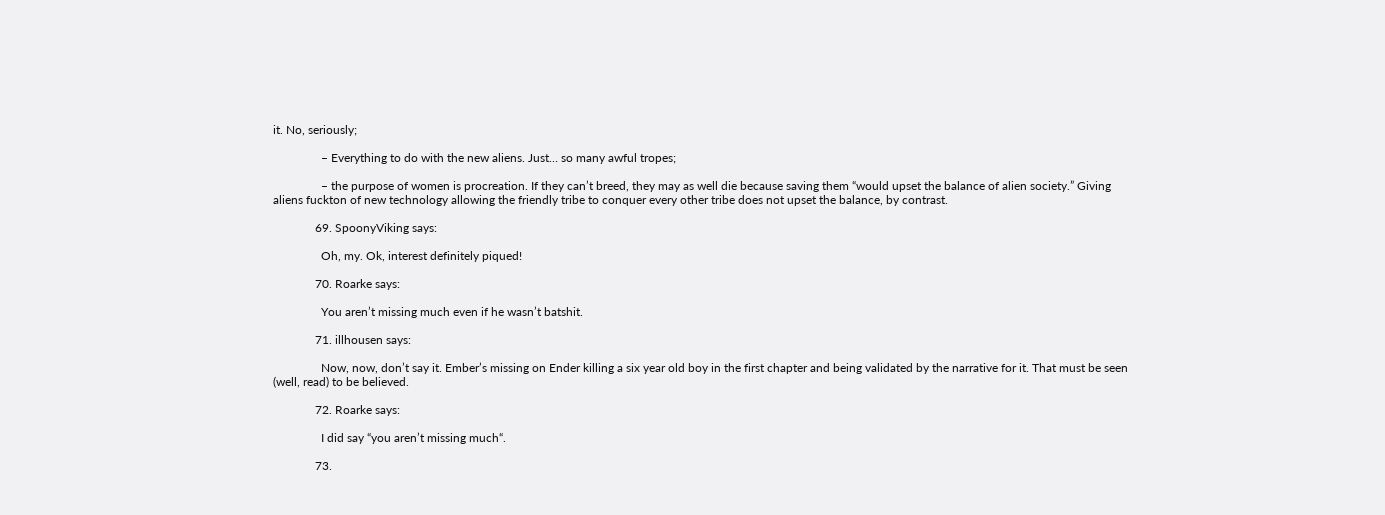it. No, seriously;

                – Everything to do with the new aliens. Just… so many awful tropes;

                – the purpose of women is procreation. If they can’t breed, they may as well die because saving them “would upset the balance of alien society.” Giving aliens fuckton of new technology allowing the friendly tribe to conquer every other tribe does not upset the balance, by contrast.

              69. SpoonyViking says:

                Oh, my. Ok, interest definitely piqued!

              70. Roarke says:

                You aren’t missing much even if he wasn’t batshit.

              71. illhousen says:

                Now, now, don’t say it. Ember’s missing on Ender killing a six year old boy in the first chapter and being validated by the narrative for it. That must be seen (well, read) to be believed.

              72. Roarke says:

                I did say “you aren’t missing much“.

              73.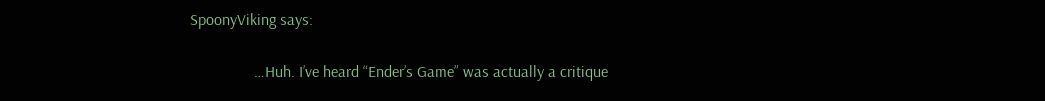SpoonyViking says:

                …Huh. I’ve heard “Ender’s Game” was actually a critique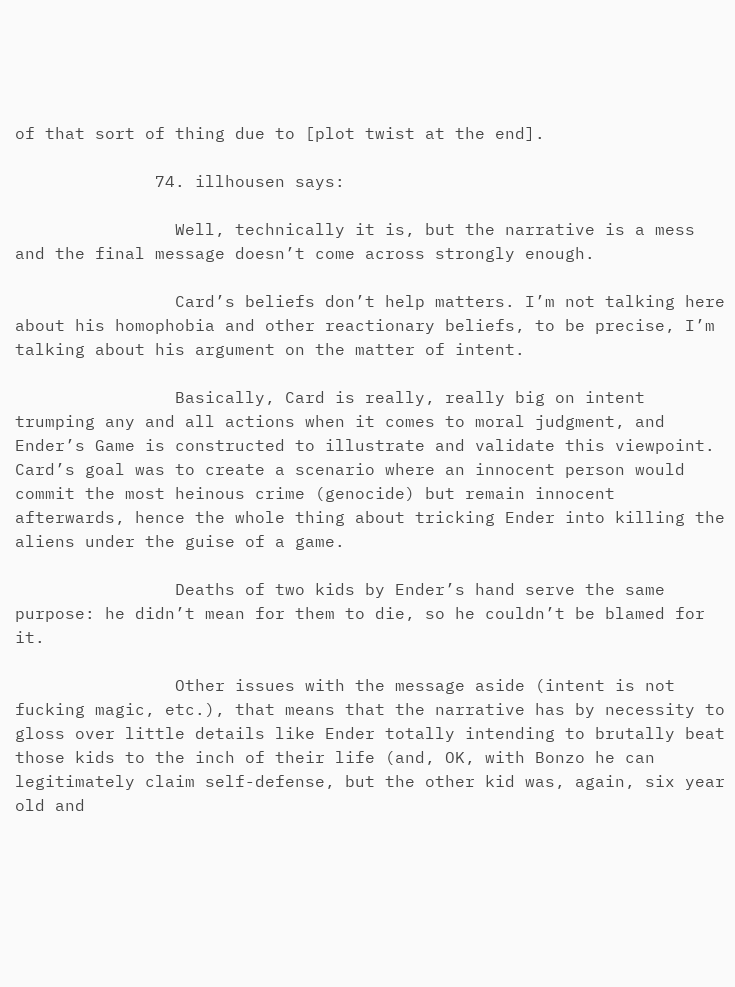of that sort of thing due to [plot twist at the end].

              74. illhousen says:

                Well, technically it is, but the narrative is a mess and the final message doesn’t come across strongly enough.

                Card’s beliefs don’t help matters. I’m not talking here about his homophobia and other reactionary beliefs, to be precise, I’m talking about his argument on the matter of intent.

                Basically, Card is really, really big on intent trumping any and all actions when it comes to moral judgment, and Ender’s Game is constructed to illustrate and validate this viewpoint. Card’s goal was to create a scenario where an innocent person would commit the most heinous crime (genocide) but remain innocent afterwards, hence the whole thing about tricking Ender into killing the aliens under the guise of a game.

                Deaths of two kids by Ender’s hand serve the same purpose: he didn’t mean for them to die, so he couldn’t be blamed for it.

                Other issues with the message aside (intent is not fucking magic, etc.), that means that the narrative has by necessity to gloss over little details like Ender totally intending to brutally beat those kids to the inch of their life (and, OK, with Bonzo he can legitimately claim self-defense, but the other kid was, again, six year old and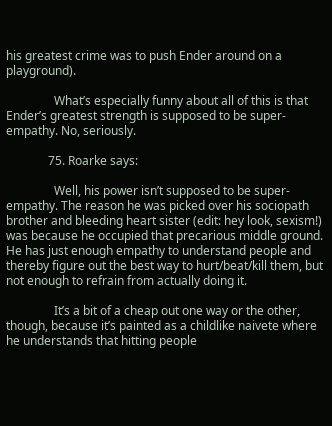his greatest crime was to push Ender around on a playground).

                What’s especially funny about all of this is that Ender’s greatest strength is supposed to be super-empathy. No, seriously.

              75. Roarke says:

                Well, his power isn’t supposed to be super-empathy. The reason he was picked over his sociopath brother and bleeding heart sister (edit: hey look, sexism!) was because he occupied that precarious middle ground. He has just enough empathy to understand people and thereby figure out the best way to hurt/beat/kill them, but not enough to refrain from actually doing it.

                It’s a bit of a cheap out one way or the other, though, because it’s painted as a childlike naivete where he understands that hitting people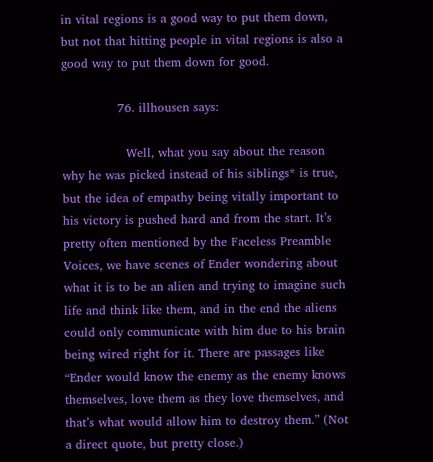in vital regions is a good way to put them down, but not that hitting people in vital regions is also a good way to put them down for good.

              76. illhousen says:

                Well, what you say about the reason why he was picked instead of his siblings* is true, but the idea of empathy being vitally important to his victory is pushed hard and from the start. It’s pretty often mentioned by the Faceless Preamble Voices, we have scenes of Ender wondering about what it is to be an alien and trying to imagine such life and think like them, and in the end the aliens could only communicate with him due to his brain being wired right for it. There are passages like “Ender would know the enemy as the enemy knows themselves, love them as they love themselves, and that’s what would allow him to destroy them.” (Not a direct quote, but pretty close.)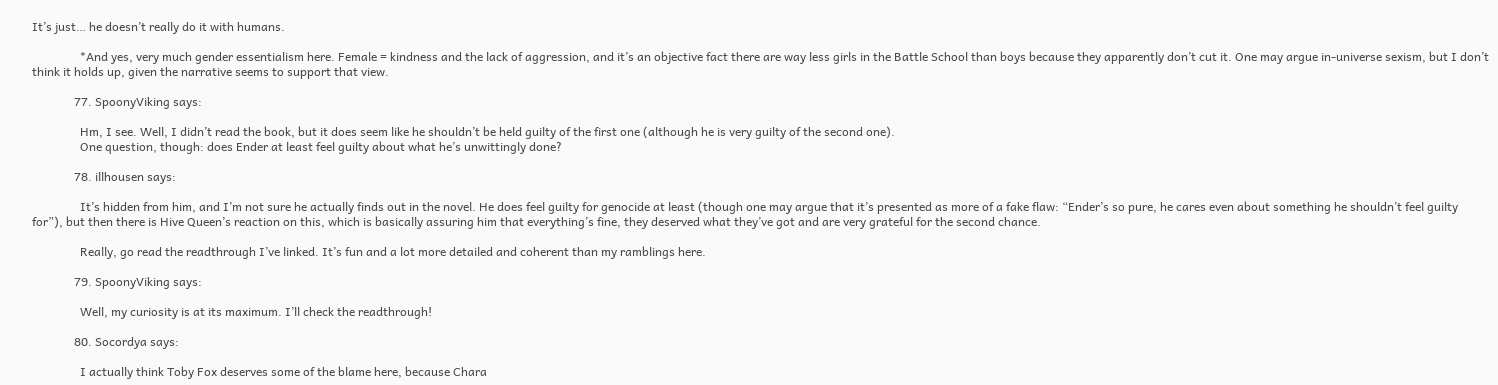It’s just… he doesn’t really do it with humans.

                *And yes, very much gender essentialism here. Female = kindness and the lack of aggression, and it’s an objective fact there are way less girls in the Battle School than boys because they apparently don’t cut it. One may argue in-universe sexism, but I don’t think it holds up, given the narrative seems to support that view.

              77. SpoonyViking says:

                Hm, I see. Well, I didn’t read the book, but it does seem like he shouldn’t be held guilty of the first one (although he is very guilty of the second one).
                One question, though: does Ender at least feel guilty about what he’s unwittingly done?

              78. illhousen says:

                It’s hidden from him, and I’m not sure he actually finds out in the novel. He does feel guilty for genocide at least (though one may argue that it’s presented as more of a fake flaw: “Ender’s so pure, he cares even about something he shouldn’t feel guilty for”), but then there is Hive Queen’s reaction on this, which is basically assuring him that everything’s fine, they deserved what they’ve got and are very grateful for the second chance.

                Really, go read the readthrough I’ve linked. It’s fun and a lot more detailed and coherent than my ramblings here.

              79. SpoonyViking says:

                Well, my curiosity is at its maximum. I’ll check the readthrough!

              80. Socordya says:

                I actually think Toby Fox deserves some of the blame here, because Chara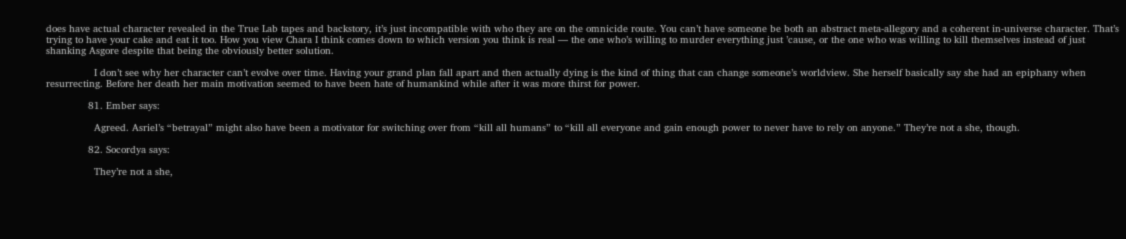does have actual character revealed in the True Lab tapes and backstory, it’s just incompatible with who they are on the omnicide route. You can’t have someone be both an abstract meta-allegory and a coherent in-universe character. That’s trying to have your cake and eat it too. How you view Chara I think comes down to which version you think is real — the one who’s willing to murder everything just ’cause, or the one who was willing to kill themselves instead of just shanking Asgore despite that being the obviously better solution.

                I don’t see why her character can’t evolve over time. Having your grand plan fall apart and then actually dying is the kind of thing that can change someone’s worldview. She herself basically say she had an epiphany when resurrecting. Before her death her main motivation seemed to have been hate of humankind while after it was more thirst for power.

              81. Ember says:

                Agreed. Asriel’s “betrayal” might also have been a motivator for switching over from “kill all humans” to “kill all everyone and gain enough power to never have to rely on anyone.” They’re not a she, though.

              82. Socordya says:

                They’re not a she,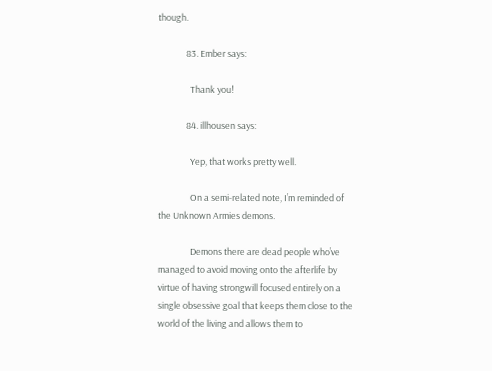though.

              83. Ember says:

                Thank you!

              84. illhousen says:

                Yep, that works pretty well.

                On a semi-related note, I’m reminded of the Unknown Armies demons.

                Demons there are dead people who’ve managed to avoid moving onto the afterlife by virtue of having strongwill focused entirely on a single obsessive goal that keeps them close to the world of the living and allows them to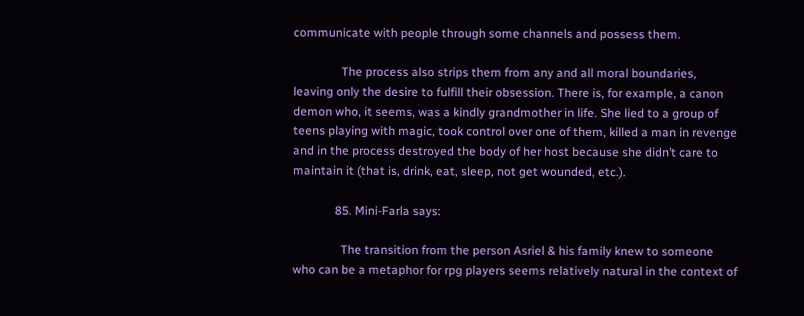communicate with people through some channels and possess them.

                The process also strips them from any and all moral boundaries, leaving only the desire to fulfill their obsession. There is, for example, a canon demon who, it seems, was a kindly grandmother in life. She lied to a group of teens playing with magic, took control over one of them, killed a man in revenge and in the process destroyed the body of her host because she didn’t care to maintain it (that is, drink, eat, sleep, not get wounded, etc.).

              85. Mini-Farla says:

                The transition from the person Asriel & his family knew to someone who can be a metaphor for rpg players seems relatively natural in the context of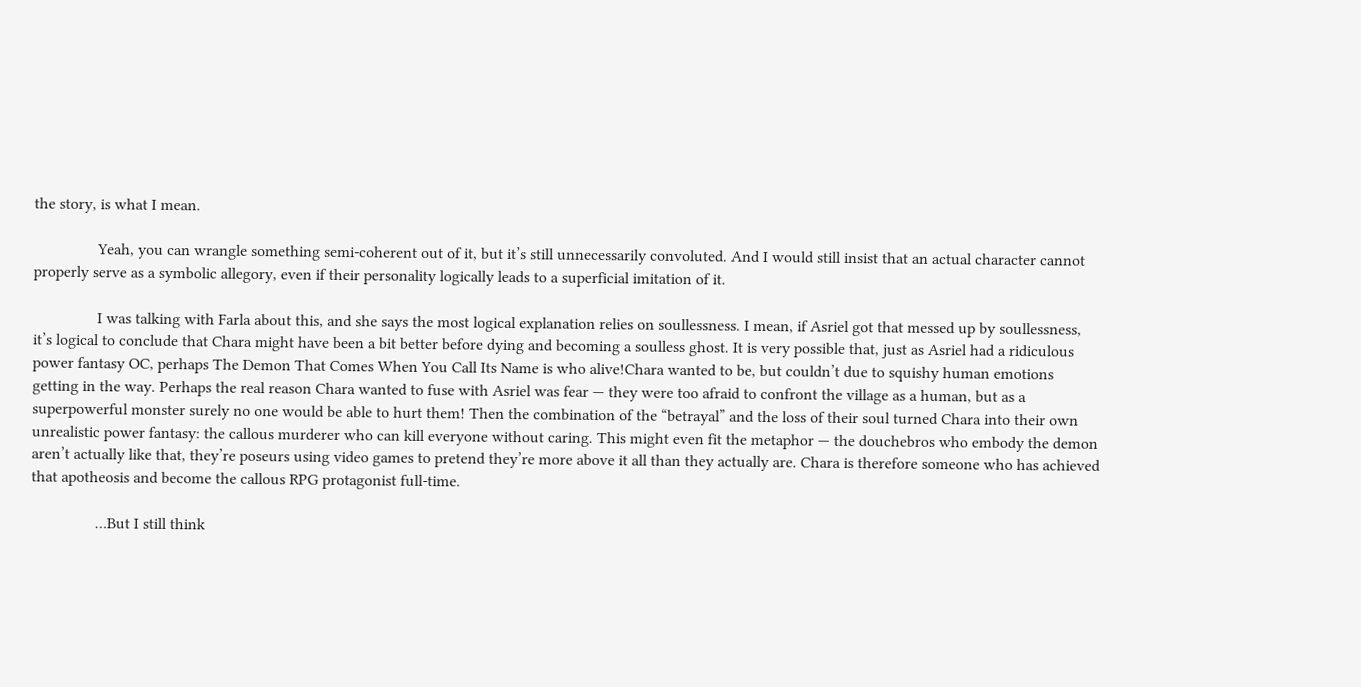the story, is what I mean.

                Yeah, you can wrangle something semi-coherent out of it, but it’s still unnecessarily convoluted. And I would still insist that an actual character cannot properly serve as a symbolic allegory, even if their personality logically leads to a superficial imitation of it.

                I was talking with Farla about this, and she says the most logical explanation relies on soullessness. I mean, if Asriel got that messed up by soullessness, it’s logical to conclude that Chara might have been a bit better before dying and becoming a soulless ghost. It is very possible that, just as Asriel had a ridiculous power fantasy OC, perhaps The Demon That Comes When You Call Its Name is who alive!Chara wanted to be, but couldn’t due to squishy human emotions getting in the way. Perhaps the real reason Chara wanted to fuse with Asriel was fear — they were too afraid to confront the village as a human, but as a superpowerful monster surely no one would be able to hurt them! Then the combination of the “betrayal” and the loss of their soul turned Chara into their own unrealistic power fantasy: the callous murderer who can kill everyone without caring. This might even fit the metaphor — the douchebros who embody the demon aren’t actually like that, they’re poseurs using video games to pretend they’re more above it all than they actually are. Chara is therefore someone who has achieved that apotheosis and become the callous RPG protagonist full-time.

                …But I still think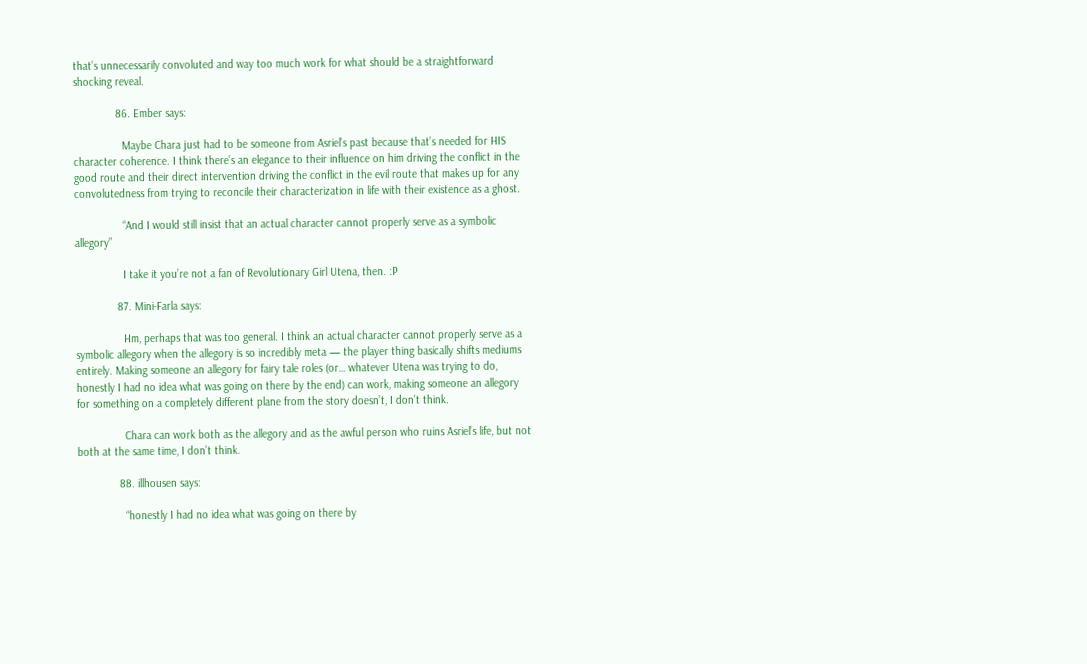that’s unnecessarily convoluted and way too much work for what should be a straightforward shocking reveal.

              86. Ember says:

                Maybe Chara just had to be someone from Asriel’s past because that’s needed for HIS character coherence. I think there’s an elegance to their influence on him driving the conflict in the good route and their direct intervention driving the conflict in the evil route that makes up for any convolutedness from trying to reconcile their characterization in life with their existence as a ghost.

                “And I would still insist that an actual character cannot properly serve as a symbolic allegory”

                I take it you’re not a fan of Revolutionary Girl Utena, then. :P

              87. Mini-Farla says:

                Hm, perhaps that was too general. I think an actual character cannot properly serve as a symbolic allegory when the allegory is so incredibly meta — the player thing basically shifts mediums entirely. Making someone an allegory for fairy tale roles (or… whatever Utena was trying to do, honestly I had no idea what was going on there by the end) can work, making someone an allegory for something on a completely different plane from the story doesn’t, I don’t think.

                Chara can work both as the allegory and as the awful person who ruins Asriel’s life, but not both at the same time, I don’t think.

              88. illhousen says:

                “honestly I had no idea what was going on there by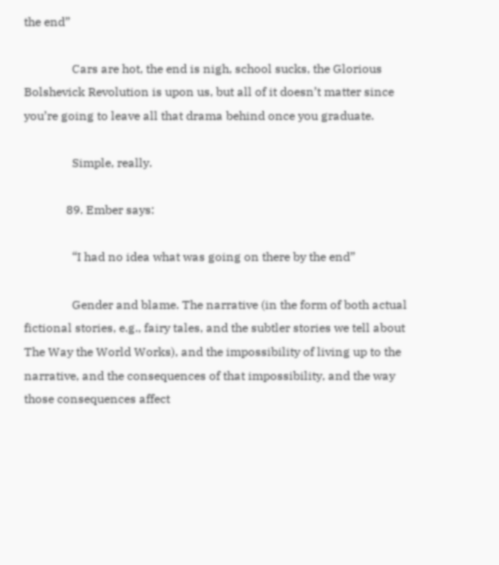the end”

                Cars are hot, the end is nigh, school sucks, the Glorious Bolshevick Revolution is upon us, but all of it doesn’t matter since you’re going to leave all that drama behind once you graduate.

                Simple, really.

              89. Ember says:

                “I had no idea what was going on there by the end”

                Gender and blame. The narrative (in the form of both actual fictional stories, e.g., fairy tales, and the subtler stories we tell about The Way the World Works), and the impossibility of living up to the narrative, and the consequences of that impossibility, and the way those consequences affect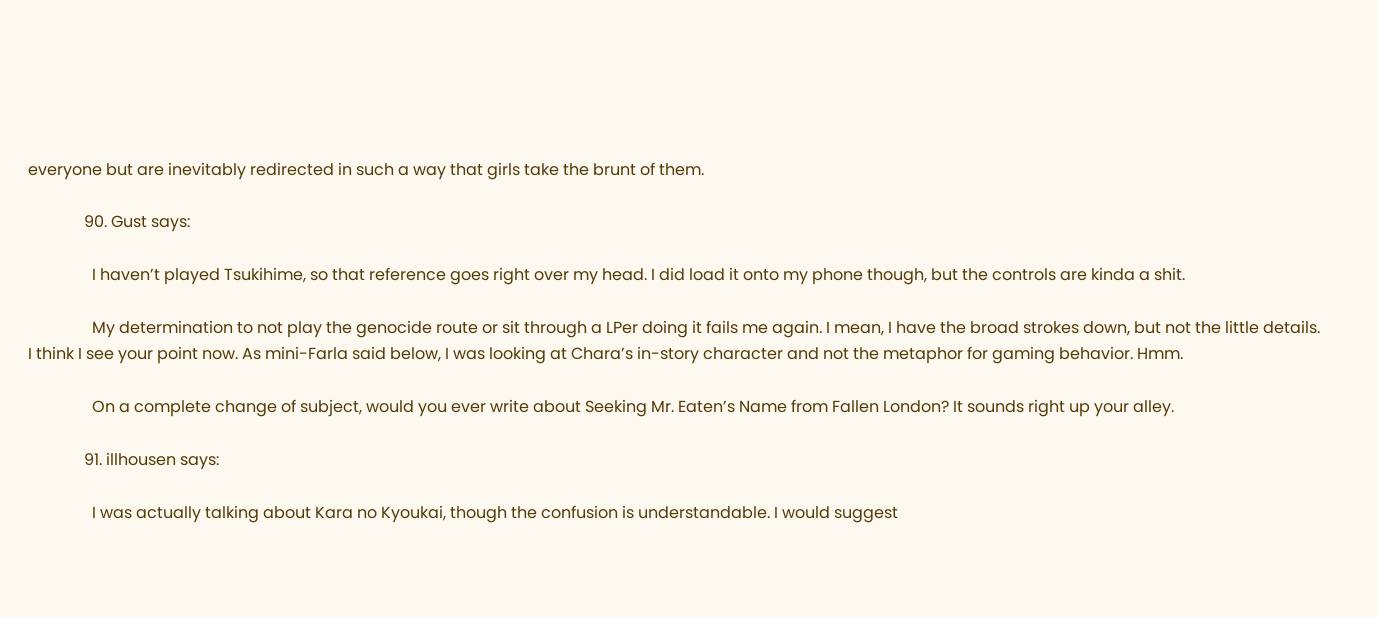everyone but are inevitably redirected in such a way that girls take the brunt of them.

              90. Gust says:

                I haven’t played Tsukihime, so that reference goes right over my head. I did load it onto my phone though, but the controls are kinda a shit.

                My determination to not play the genocide route or sit through a LPer doing it fails me again. I mean, I have the broad strokes down, but not the little details. I think I see your point now. As mini-Farla said below, I was looking at Chara’s in-story character and not the metaphor for gaming behavior. Hmm.

                On a complete change of subject, would you ever write about Seeking Mr. Eaten’s Name from Fallen London? It sounds right up your alley.

              91. illhousen says:

                I was actually talking about Kara no Kyoukai, though the confusion is understandable. I would suggest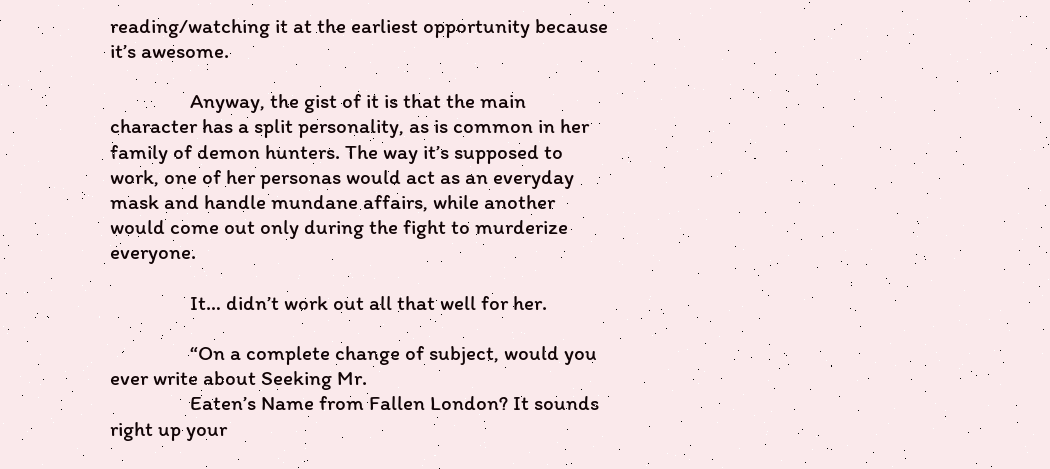reading/watching it at the earliest opportunity because it’s awesome.

                Anyway, the gist of it is that the main character has a split personality, as is common in her family of demon hunters. The way it’s supposed to work, one of her personas would act as an everyday mask and handle mundane affairs, while another would come out only during the fight to murderize everyone.

                It… didn’t work out all that well for her.

                “On a complete change of subject, would you ever write about Seeking Mr.
                Eaten’s Name from Fallen London? It sounds right up your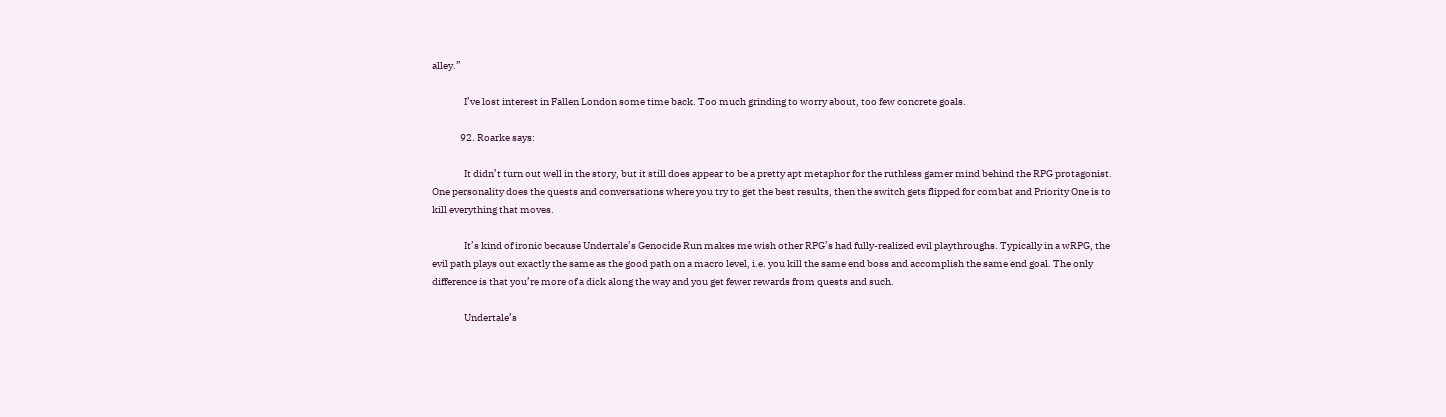alley.”

                I’ve lost interest in Fallen London some time back. Too much grinding to worry about, too few concrete goals.

              92. Roarke says:

                It didn’t turn out well in the story, but it still does appear to be a pretty apt metaphor for the ruthless gamer mind behind the RPG protagonist. One personality does the quests and conversations where you try to get the best results, then the switch gets flipped for combat and Priority One is to kill everything that moves.

                It’s kind of ironic because Undertale’s Genocide Run makes me wish other RPG’s had fully-realized evil playthroughs. Typically in a wRPG, the evil path plays out exactly the same as the good path on a macro level, i.e. you kill the same end boss and accomplish the same end goal. The only difference is that you’re more of a dick along the way and you get fewer rewards from quests and such.

                Undertale’s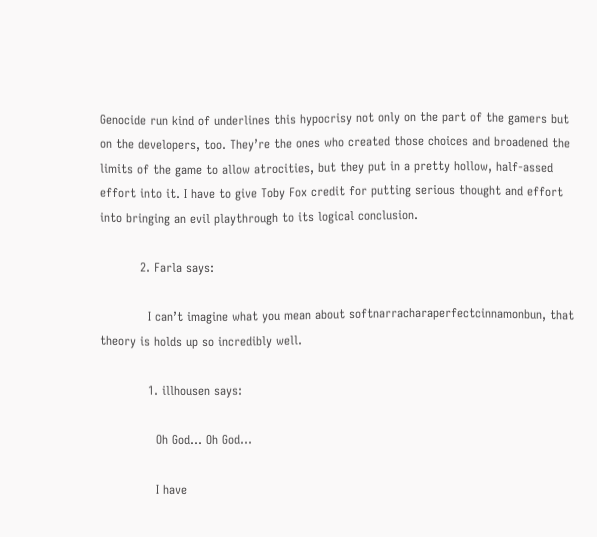Genocide run kind of underlines this hypocrisy not only on the part of the gamers but on the developers, too. They’re the ones who created those choices and broadened the limits of the game to allow atrocities, but they put in a pretty hollow, half-assed effort into it. I have to give Toby Fox credit for putting serious thought and effort into bringing an evil playthrough to its logical conclusion.

          2. Farla says:

            I can’t imagine what you mean about softnarracharaperfectcinnamonbun, that theory is holds up so incredibly well.

            1. illhousen says:

              Oh God… Oh God…

              I have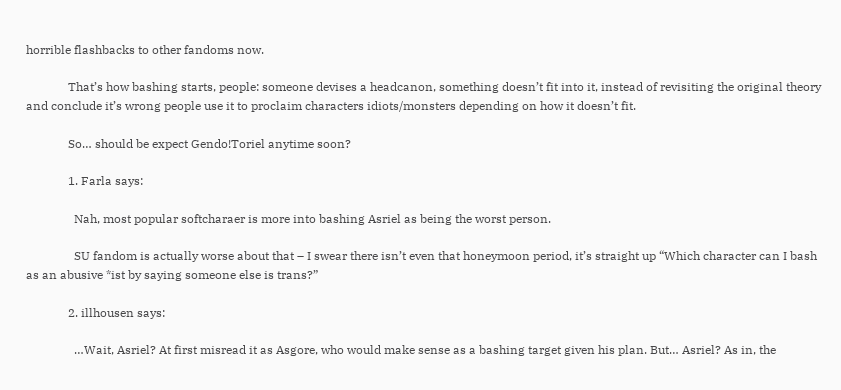horrible flashbacks to other fandoms now.

              That’s how bashing starts, people: someone devises a headcanon, something doesn’t fit into it, instead of revisiting the original theory and conclude it’s wrong people use it to proclaim characters idiots/monsters depending on how it doesn’t fit.

              So… should be expect Gendo!Toriel anytime soon?

              1. Farla says:

                Nah, most popular softcharaer is more into bashing Asriel as being the worst person.

                SU fandom is actually worse about that – I swear there isn’t even that honeymoon period, it’s straight up “Which character can I bash as an abusive *ist by saying someone else is trans?”

              2. illhousen says:

                …Wait, Asriel? At first misread it as Asgore, who would make sense as a bashing target given his plan. But… Asriel? As in, the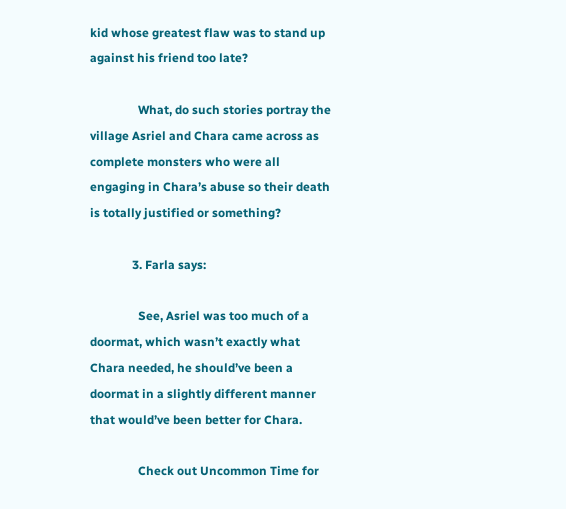kid whose greatest flaw was to stand up against his friend too late?

                What, do such stories portray the village Asriel and Chara came across as complete monsters who were all engaging in Chara’s abuse so their death is totally justified or something?

              3. Farla says:

                See, Asriel was too much of a doormat, which wasn’t exactly what Chara needed, he should’ve been a doormat in a slightly different manner that would’ve been better for Chara.

                Check out Uncommon Time for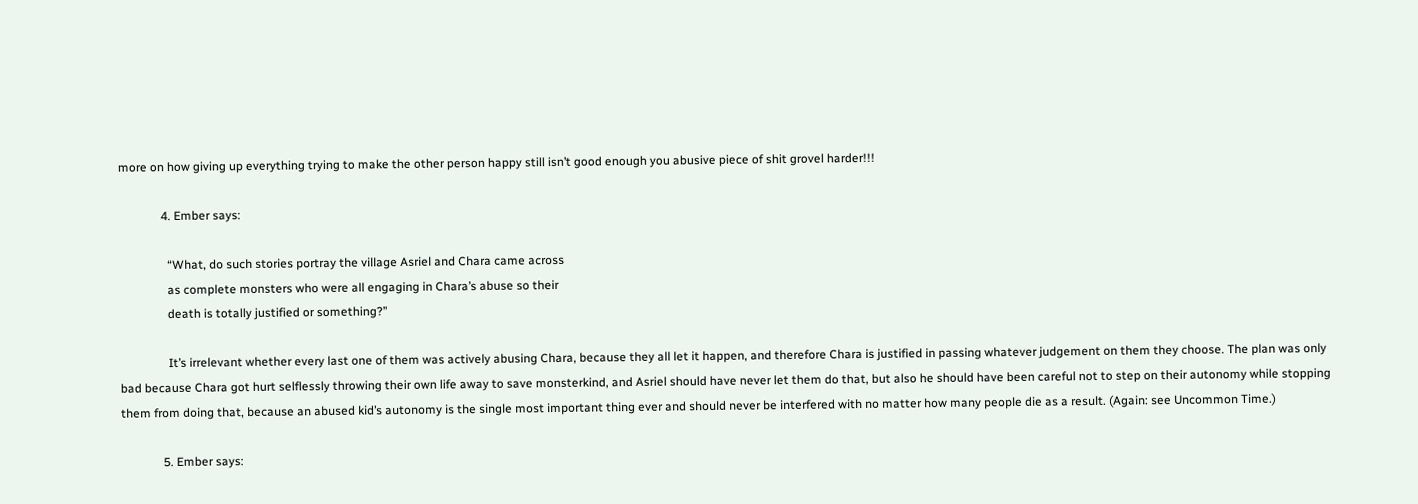more on how giving up everything trying to make the other person happy still isn’t good enough you abusive piece of shit grovel harder!!!

              4. Ember says:

                “What, do such stories portray the village Asriel and Chara came across
                as complete monsters who were all engaging in Chara’s abuse so their
                death is totally justified or something?”

                It’s irrelevant whether every last one of them was actively abusing Chara, because they all let it happen, and therefore Chara is justified in passing whatever judgement on them they choose. The plan was only bad because Chara got hurt selflessly throwing their own life away to save monsterkind, and Asriel should have never let them do that, but also he should have been careful not to step on their autonomy while stopping them from doing that, because an abused kid’s autonomy is the single most important thing ever and should never be interfered with no matter how many people die as a result. (Again: see Uncommon Time.)

              5. Ember says: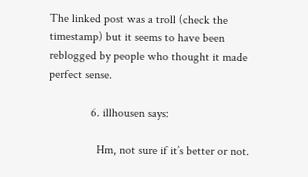The linked post was a troll (check the timestamp) but it seems to have been reblogged by people who thought it made perfect sense.

              6. illhousen says:

                Hm, not sure if it’s better or not.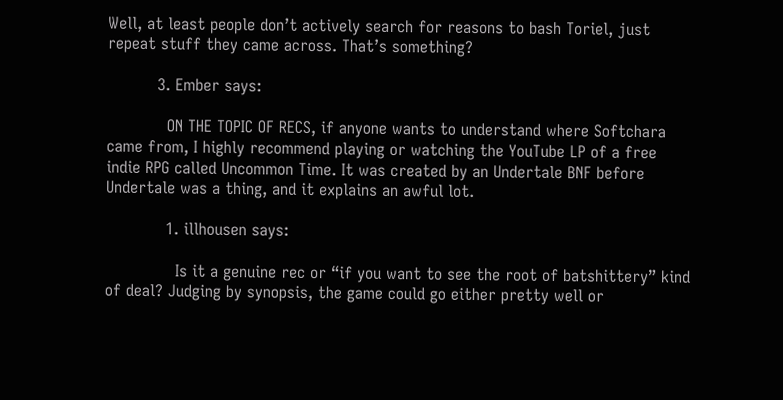Well, at least people don’t actively search for reasons to bash Toriel, just repeat stuff they came across. That’s something?

          3. Ember says:

            ON THE TOPIC OF RECS, if anyone wants to understand where Softchara came from, I highly recommend playing or watching the YouTube LP of a free indie RPG called Uncommon Time. It was created by an Undertale BNF before Undertale was a thing, and it explains an awful lot.

            1. illhousen says:

              Is it a genuine rec or “if you want to see the root of batshittery” kind of deal? Judging by synopsis, the game could go either pretty well or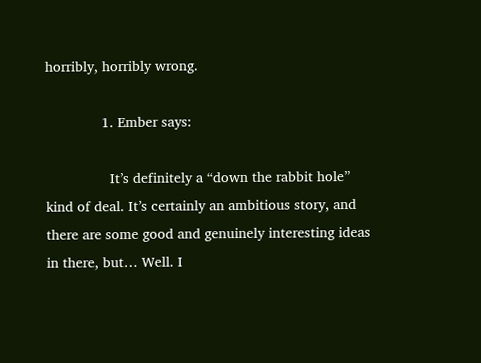horribly, horribly wrong.

              1. Ember says:

                It’s definitely a “down the rabbit hole” kind of deal. It’s certainly an ambitious story, and there are some good and genuinely interesting ideas in there, but… Well. I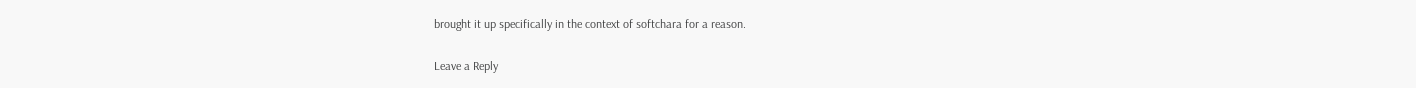brought it up specifically in the context of softchara for a reason.

Leave a Reply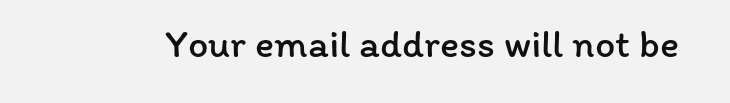Your email address will not be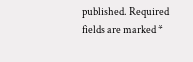published. Required fields are marked *